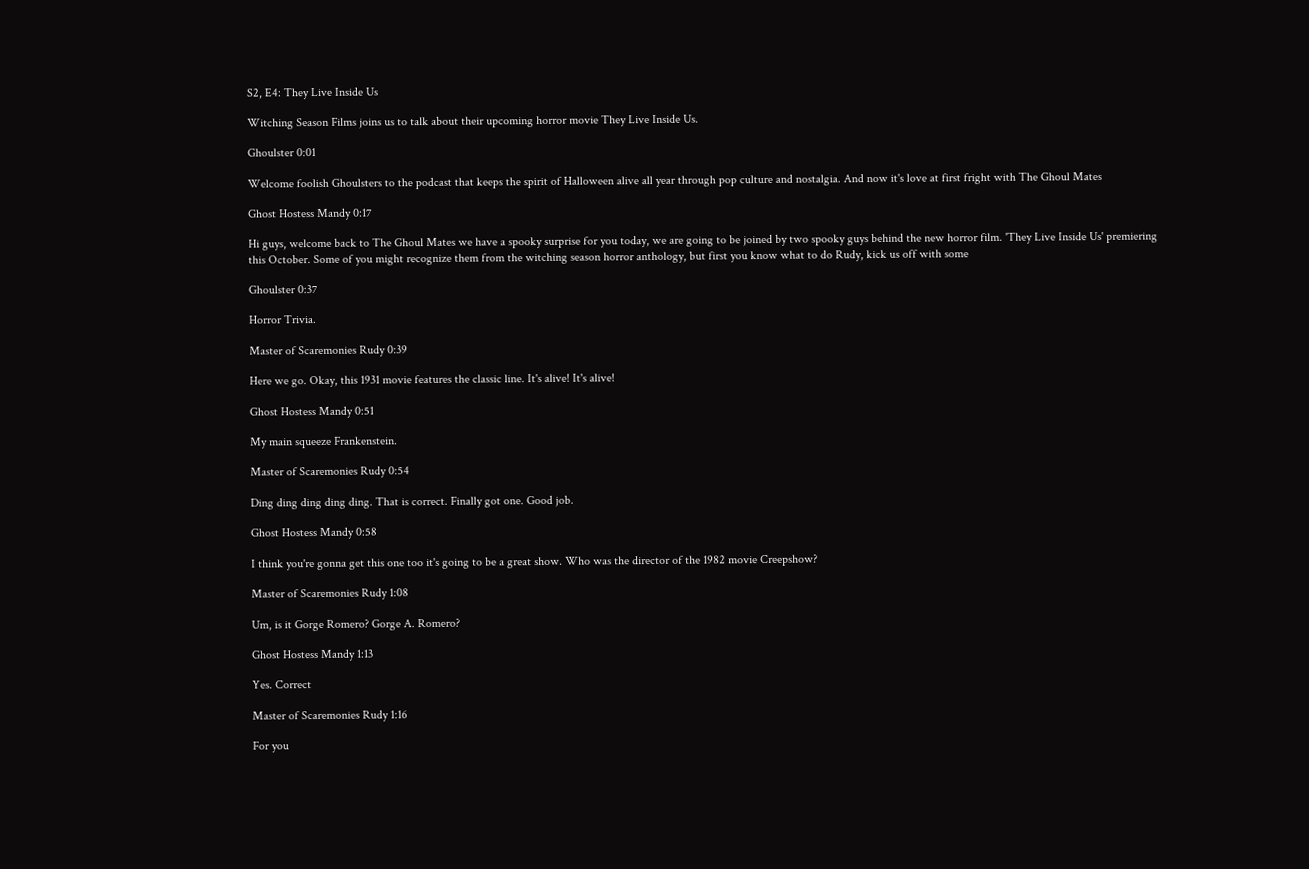S2, E4: They Live Inside Us

Witching Season Films joins us to talk about their upcoming horror movie They Live Inside Us.

Ghoulster 0:01

Welcome foolish Ghoulsters to the podcast that keeps the spirit of Halloween alive all year through pop culture and nostalgia. And now it's love at first fright with The Ghoul Mates

Ghost Hostess Mandy 0:17

Hi guys, welcome back to The Ghoul Mates we have a spooky surprise for you today, we are going to be joined by two spooky guys behind the new horror film. 'They Live Inside Us' premiering this October. Some of you might recognize them from the witching season horror anthology, but first you know what to do Rudy, kick us off with some

Ghoulster 0:37

Horror Trivia.

Master of Scaremonies Rudy 0:39

Here we go. Okay, this 1931 movie features the classic line. It's alive! It's alive!

Ghost Hostess Mandy 0:51

My main squeeze Frankenstein.

Master of Scaremonies Rudy 0:54

Ding ding ding ding ding. That is correct. Finally got one. Good job.

Ghost Hostess Mandy 0:58

I think you're gonna get this one too it's going to be a great show. Who was the director of the 1982 movie Creepshow?

Master of Scaremonies Rudy 1:08

Um, is it Gorge Romero? Gorge A. Romero?

Ghost Hostess Mandy 1:13

Yes. Correct

Master of Scaremonies Rudy 1:16

For you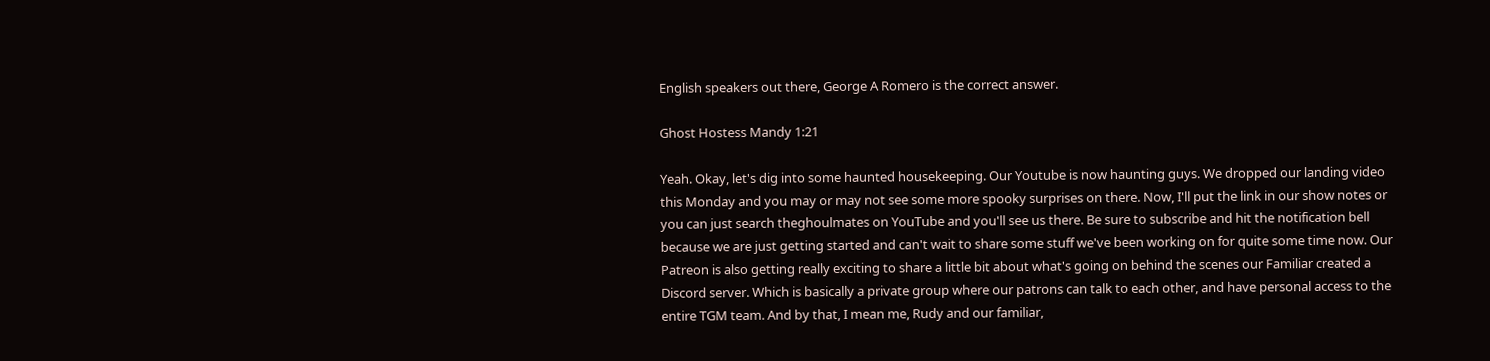English speakers out there, George A Romero is the correct answer.

Ghost Hostess Mandy 1:21

Yeah. Okay, let's dig into some haunted housekeeping. Our Youtube is now haunting guys. We dropped our landing video this Monday and you may or may not see some more spooky surprises on there. Now, I'll put the link in our show notes or you can just search theghoulmates on YouTube and you'll see us there. Be sure to subscribe and hit the notification bell because we are just getting started and can't wait to share some stuff we've been working on for quite some time now. Our Patreon is also getting really exciting to share a little bit about what's going on behind the scenes our Familiar created a Discord server. Which is basically a private group where our patrons can talk to each other, and have personal access to the entire TGM team. And by that, I mean me, Rudy and our familiar,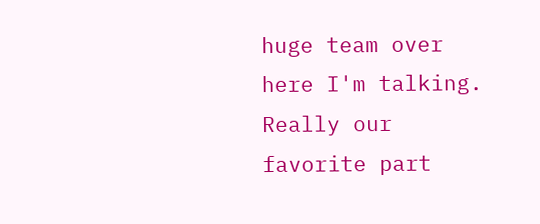huge team over here I'm talking. Really our favorite part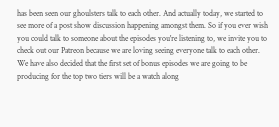has been seen our ghoulsters talk to each other. And actually today, we started to see more of a post show discussion happening amongst them. So if you ever wish you could talk to someone about the episodes you're listening to, we invite you to check out our Patreon because we are loving seeing everyone talk to each other. We have also decided that the first set of bonus episodes we are going to be producing for the top two tiers will be a watch along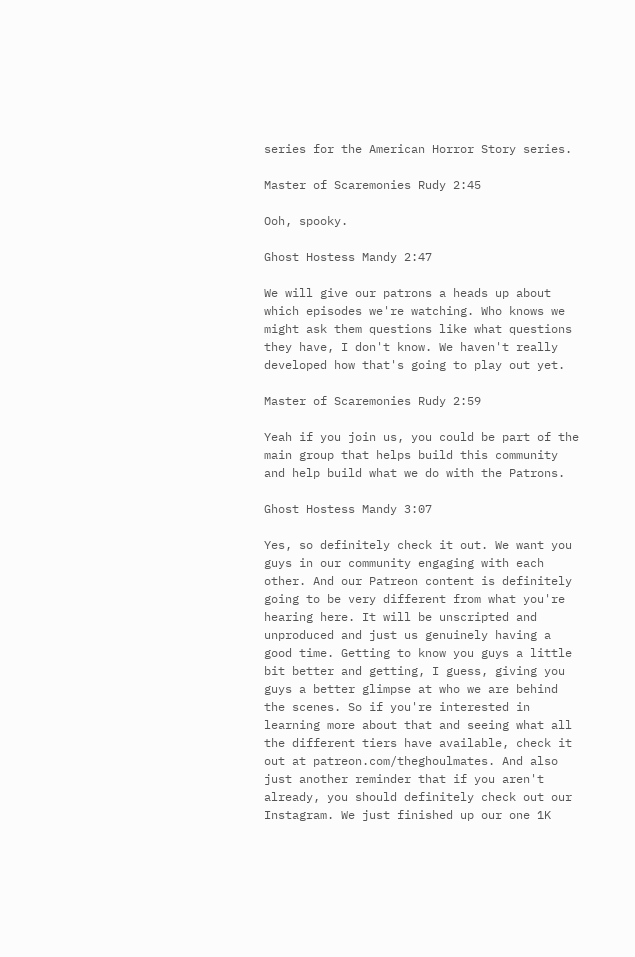series for the American Horror Story series.

Master of Scaremonies Rudy 2:45

Ooh, spooky.

Ghost Hostess Mandy 2:47

We will give our patrons a heads up about which episodes we're watching. Who knows we might ask them questions like what questions they have, I don't know. We haven't really developed how that's going to play out yet.

Master of Scaremonies Rudy 2:59

Yeah if you join us, you could be part of the main group that helps build this community and help build what we do with the Patrons.

Ghost Hostess Mandy 3:07

Yes, so definitely check it out. We want you guys in our community engaging with each other. And our Patreon content is definitely going to be very different from what you're hearing here. It will be unscripted and unproduced and just us genuinely having a good time. Getting to know you guys a little bit better and getting, I guess, giving you guys a better glimpse at who we are behind the scenes. So if you're interested in learning more about that and seeing what all the different tiers have available, check it out at patreon.com/theghoulmates. And also just another reminder that if you aren't already, you should definitely check out our Instagram. We just finished up our one 1K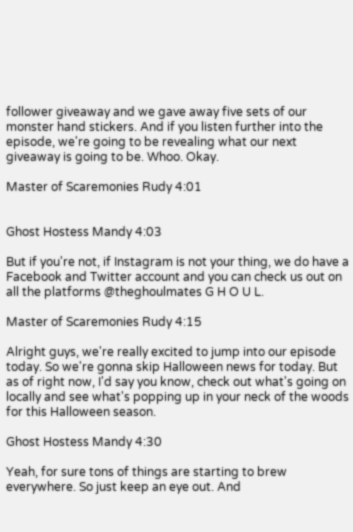follower giveaway and we gave away five sets of our monster hand stickers. And if you listen further into the episode, we're going to be revealing what our next giveaway is going to be. Whoo. Okay.

Master of Scaremonies Rudy 4:01


Ghost Hostess Mandy 4:03

But if you're not, if Instagram is not your thing, we do have a Facebook and Twitter account and you can check us out on all the platforms @theghoulmates G H O U L.

Master of Scaremonies Rudy 4:15

Alright guys, we're really excited to jump into our episode today. So we're gonna skip Halloween news for today. But as of right now, I'd say you know, check out what's going on locally and see what's popping up in your neck of the woods for this Halloween season.

Ghost Hostess Mandy 4:30

Yeah, for sure tons of things are starting to brew everywhere. So just keep an eye out. And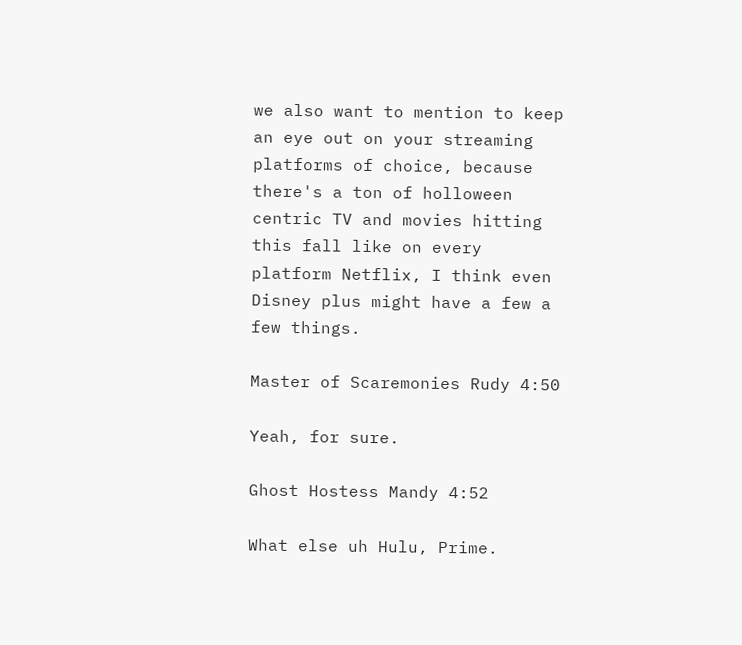we also want to mention to keep an eye out on your streaming platforms of choice, because there's a ton of holloween centric TV and movies hitting this fall like on every platform Netflix, I think even Disney plus might have a few a few things.

Master of Scaremonies Rudy 4:50

Yeah, for sure.

Ghost Hostess Mandy 4:52

What else uh Hulu, Prime.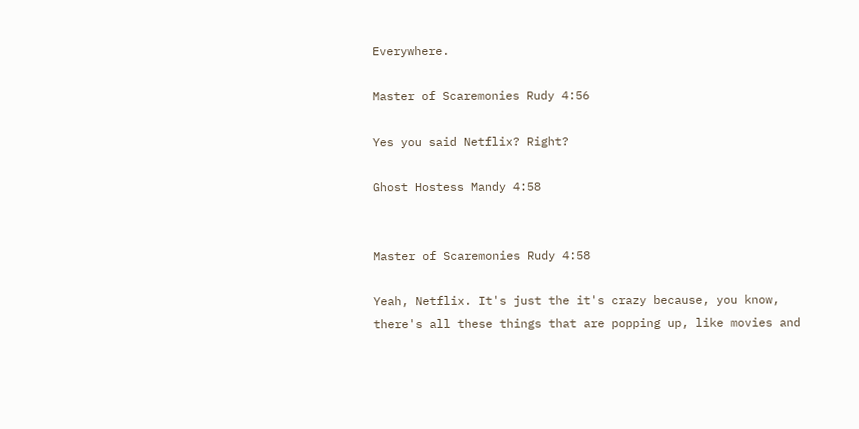Everywhere.

Master of Scaremonies Rudy 4:56

Yes you said Netflix? Right?

Ghost Hostess Mandy 4:58


Master of Scaremonies Rudy 4:58

Yeah, Netflix. It's just the it's crazy because, you know, there's all these things that are popping up, like movies and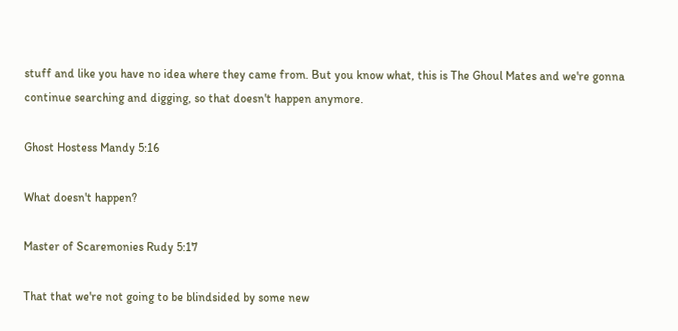stuff and like you have no idea where they came from. But you know what, this is The Ghoul Mates and we're gonna continue searching and digging, so that doesn't happen anymore.

Ghost Hostess Mandy 5:16

What doesn't happen?

Master of Scaremonies Rudy 5:17

That that we're not going to be blindsided by some new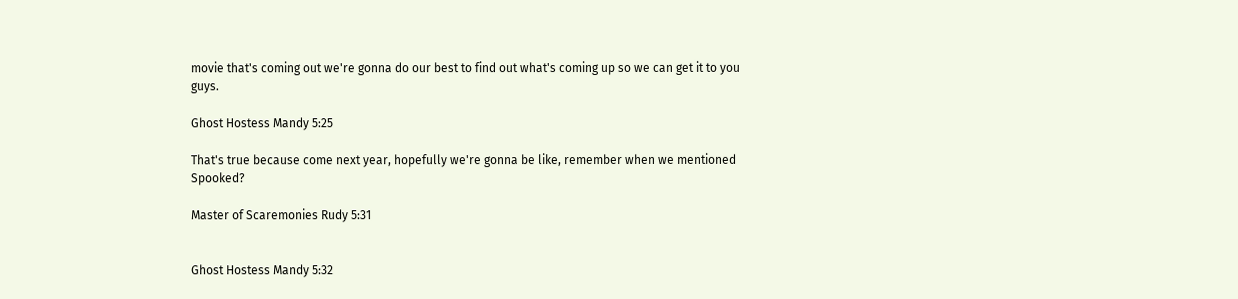movie that's coming out we're gonna do our best to find out what's coming up so we can get it to you guys.

Ghost Hostess Mandy 5:25

That's true because come next year, hopefully we're gonna be like, remember when we mentioned Spooked?

Master of Scaremonies Rudy 5:31


Ghost Hostess Mandy 5:32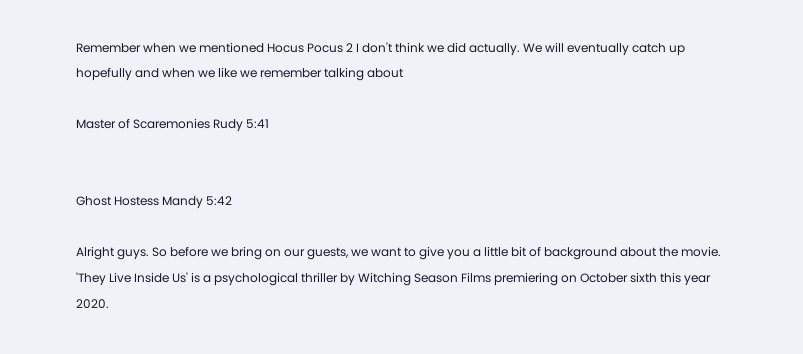Remember when we mentioned Hocus Pocus 2 I don't think we did actually. We will eventually catch up hopefully and when we like we remember talking about

Master of Scaremonies Rudy 5:41


Ghost Hostess Mandy 5:42

Alright guys. So before we bring on our guests, we want to give you a little bit of background about the movie. 'They Live Inside Us' is a psychological thriller by Witching Season Films premiering on October sixth this year 2020.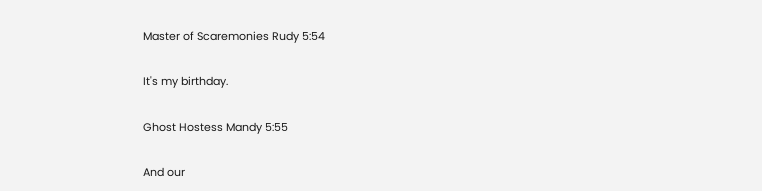Master of Scaremonies Rudy 5:54

It's my birthday.

Ghost Hostess Mandy 5:55

And our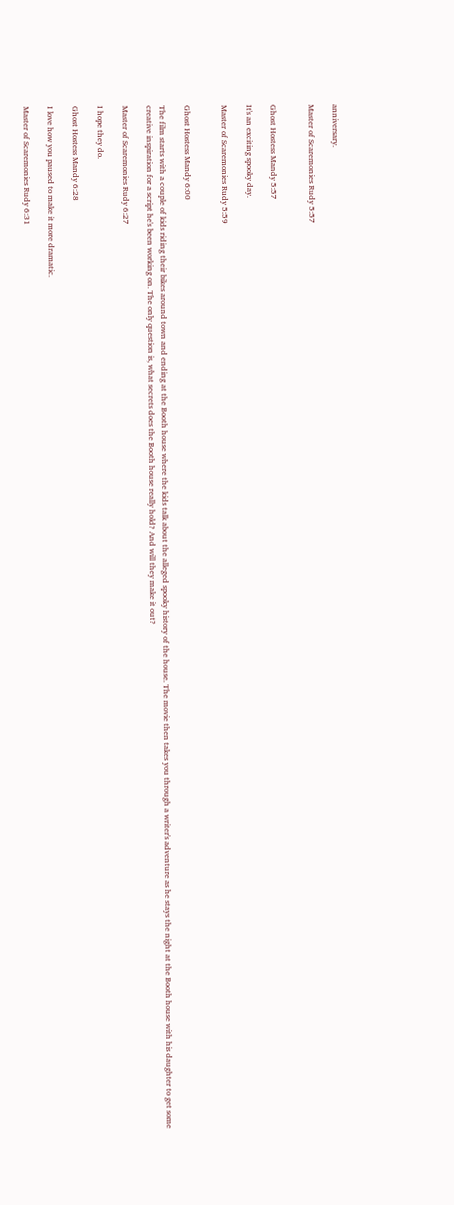anniversary.

Master of Scaremonies Rudy 5:57


Ghost Hostess Mandy 5:57

It's an exciting spooky day.

Master of Scaremonies Rudy 5:59


Ghost Hostess Mandy 6:00

The film starts with a couple of kids riding their bikes around town and ending at the Booth house where the kids talk about the alleged spooky history of the house. The movie then takes you through a writer's adventure as he stays the night at the Booth house with his daughter to get some creative inspiration for a script he's been working on. The only question is, what secrets does the Booth house really hold? And will they make it out?

Master of Scaremonies Rudy 6:27

I hope they do.

Ghost Hostess Mandy 6:28

I love how you paused to make it more dramatic.

Master of Scaremonies Rudy 6:31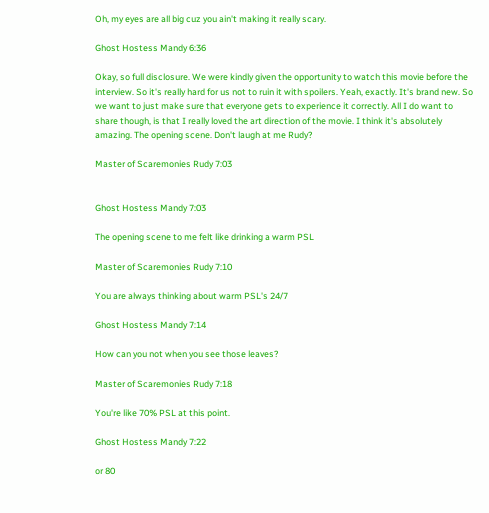Oh, my eyes are all big cuz you ain't making it really scary.

Ghost Hostess Mandy 6:36

Okay, so full disclosure. We were kindly given the opportunity to watch this movie before the interview. So it's really hard for us not to ruin it with spoilers. Yeah, exactly. It's brand new. So we want to just make sure that everyone gets to experience it correctly. All I do want to share though, is that I really loved the art direction of the movie. I think it's absolutely amazing. The opening scene. Don't laugh at me Rudy?

Master of Scaremonies Rudy 7:03


Ghost Hostess Mandy 7:03

The opening scene to me felt like drinking a warm PSL

Master of Scaremonies Rudy 7:10

You are always thinking about warm PSL's 24/7

Ghost Hostess Mandy 7:14

How can you not when you see those leaves?

Master of Scaremonies Rudy 7:18

You're like 70% PSL at this point.

Ghost Hostess Mandy 7:22

or 80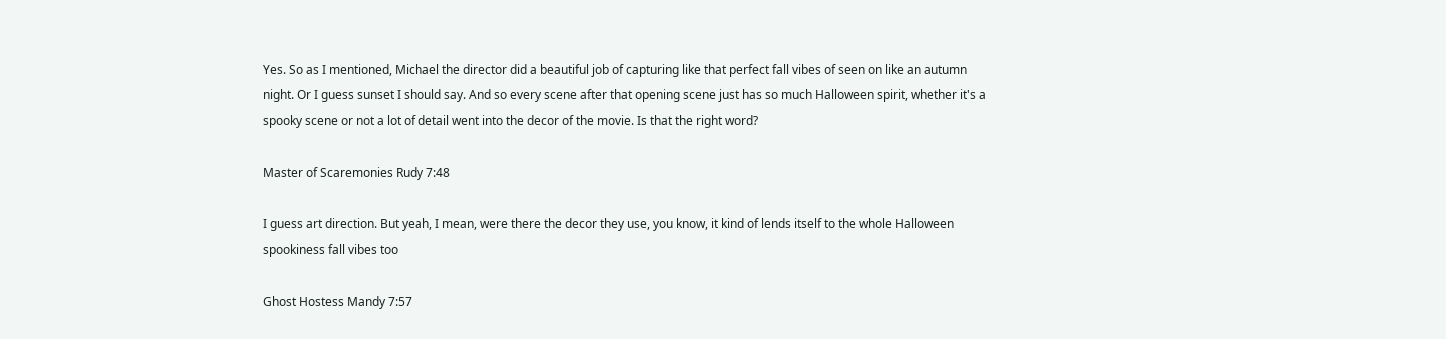Yes. So as I mentioned, Michael the director did a beautiful job of capturing like that perfect fall vibes of seen on like an autumn night. Or I guess sunset I should say. And so every scene after that opening scene just has so much Halloween spirit, whether it's a spooky scene or not a lot of detail went into the decor of the movie. Is that the right word?

Master of Scaremonies Rudy 7:48

I guess art direction. But yeah, I mean, were there the decor they use, you know, it kind of lends itself to the whole Halloween spookiness fall vibes too

Ghost Hostess Mandy 7:57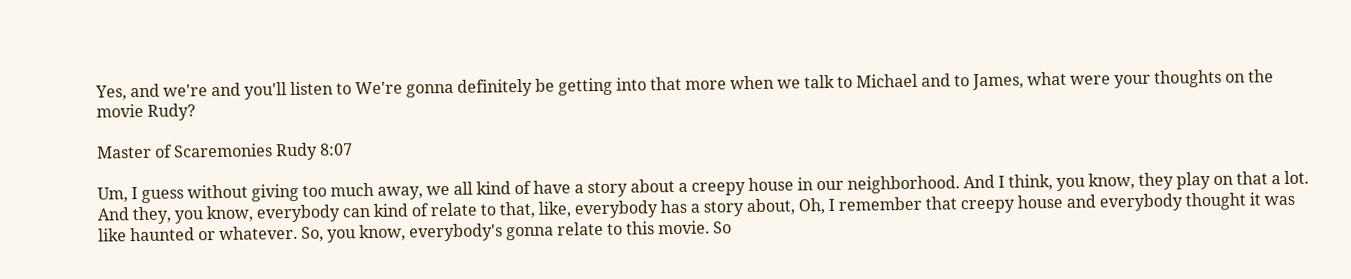Yes, and we're and you'll listen to We're gonna definitely be getting into that more when we talk to Michael and to James, what were your thoughts on the movie Rudy?

Master of Scaremonies Rudy 8:07

Um, I guess without giving too much away, we all kind of have a story about a creepy house in our neighborhood. And I think, you know, they play on that a lot. And they, you know, everybody can kind of relate to that, like, everybody has a story about, Oh, I remember that creepy house and everybody thought it was like haunted or whatever. So, you know, everybody's gonna relate to this movie. So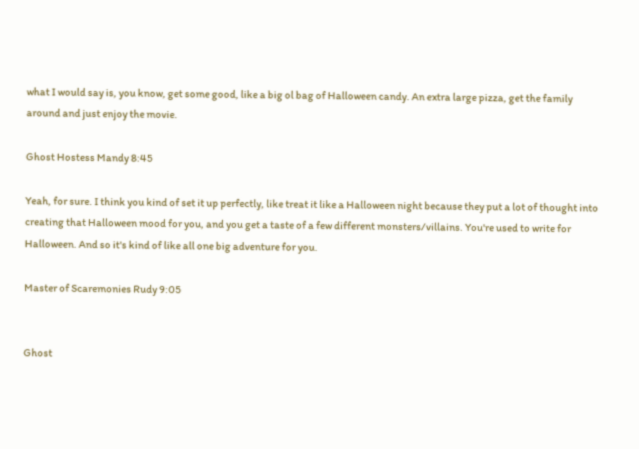what I would say is, you know, get some good, like a big ol bag of Halloween candy. An extra large pizza, get the family around and just enjoy the movie.

Ghost Hostess Mandy 8:45

Yeah, for sure. I think you kind of set it up perfectly, like treat it like a Halloween night because they put a lot of thought into creating that Halloween mood for you, and you get a taste of a few different monsters/villains. You're used to write for Halloween. And so it's kind of like all one big adventure for you.

Master of Scaremonies Rudy 9:05


Ghost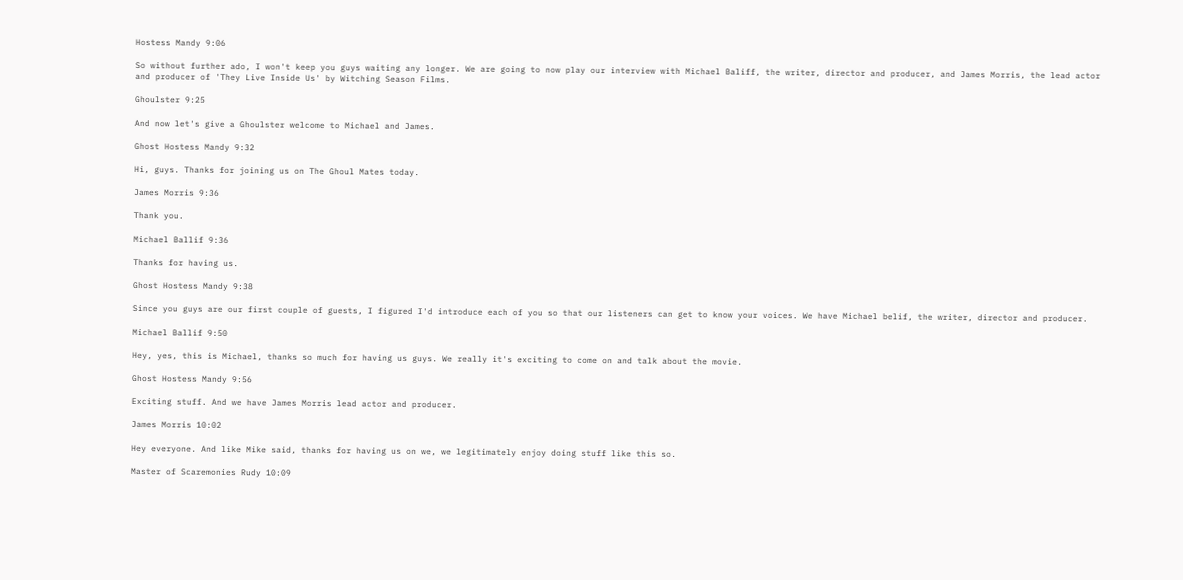Hostess Mandy 9:06

So without further ado, I won't keep you guys waiting any longer. We are going to now play our interview with Michael Baliff, the writer, director and producer, and James Morris, the lead actor and producer of 'They Live Inside Us' by Witching Season Films.

Ghoulster 9:25

And now let's give a Ghoulster welcome to Michael and James.

Ghost Hostess Mandy 9:32

Hi, guys. Thanks for joining us on The Ghoul Mates today.

James Morris 9:36

Thank you.

Michael Ballif 9:36

Thanks for having us.

Ghost Hostess Mandy 9:38

Since you guys are our first couple of guests, I figured I'd introduce each of you so that our listeners can get to know your voices. We have Michael belif, the writer, director and producer.

Michael Ballif 9:50

Hey, yes, this is Michael, thanks so much for having us guys. We really it's exciting to come on and talk about the movie.

Ghost Hostess Mandy 9:56

Exciting stuff. And we have James Morris lead actor and producer.

James Morris 10:02

Hey everyone. And like Mike said, thanks for having us on we, we legitimately enjoy doing stuff like this so.

Master of Scaremonies Rudy 10:09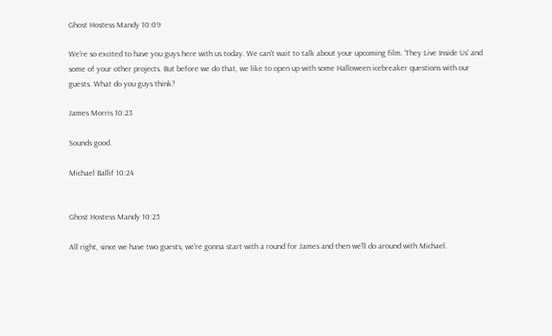Ghost Hostess Mandy 10:09

We're so excited to have you guys here with us today. We can't wait to talk about your upcoming film. 'They Live Inside Us' and some of your other projects. But before we do that, we like to open up with some Halloween icebreaker questions with our guests. What do you guys think?

James Morris 10:23

Sounds good.

Michael Ballif 10:24


Ghost Hostess Mandy 10:25

All right, since we have two guests, we're gonna start with a round for James and then we'll do around with Michael.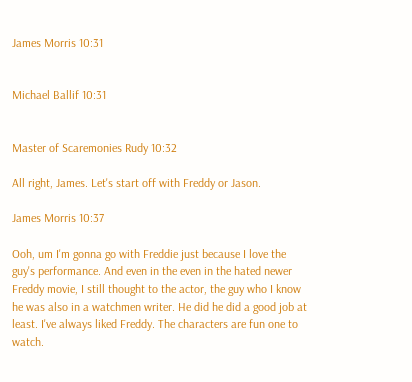James Morris 10:31


Michael Ballif 10:31


Master of Scaremonies Rudy 10:32

All right, James. Let's start off with Freddy or Jason.

James Morris 10:37

Ooh, um I'm gonna go with Freddie just because I love the guy's performance. And even in the even in the hated newer Freddy movie, I still thought to the actor, the guy who I know he was also in a watchmen writer. He did he did a good job at least. I've always liked Freddy. The characters are fun one to watch.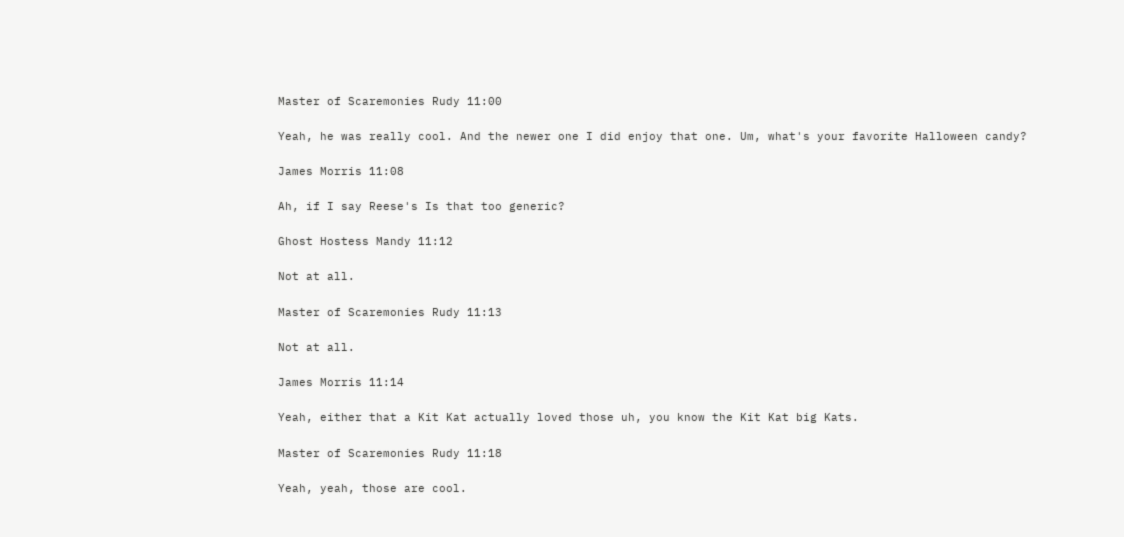Master of Scaremonies Rudy 11:00

Yeah, he was really cool. And the newer one I did enjoy that one. Um, what's your favorite Halloween candy?

James Morris 11:08

Ah, if I say Reese's Is that too generic?

Ghost Hostess Mandy 11:12

Not at all.

Master of Scaremonies Rudy 11:13

Not at all.

James Morris 11:14

Yeah, either that a Kit Kat actually loved those uh, you know the Kit Kat big Kats.

Master of Scaremonies Rudy 11:18

Yeah, yeah, those are cool.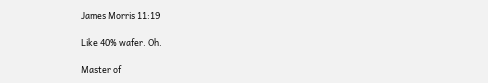James Morris 11:19

Like 40% wafer. Oh.

Master of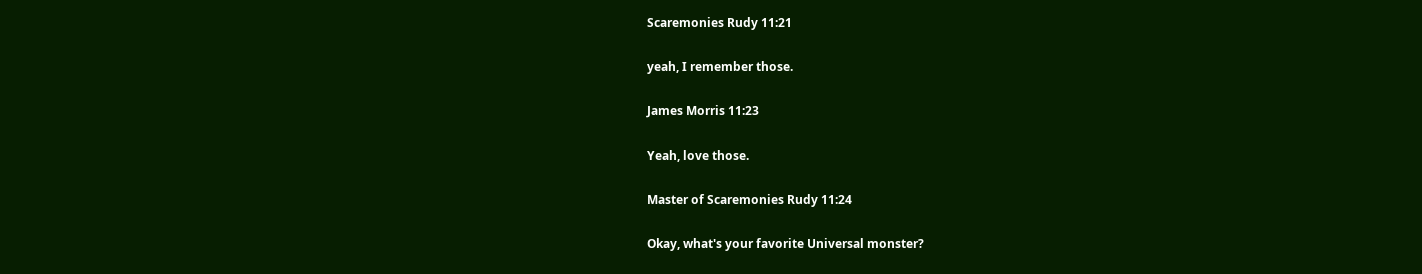Scaremonies Rudy 11:21

yeah, I remember those.

James Morris 11:23

Yeah, love those.

Master of Scaremonies Rudy 11:24

Okay, what's your favorite Universal monster?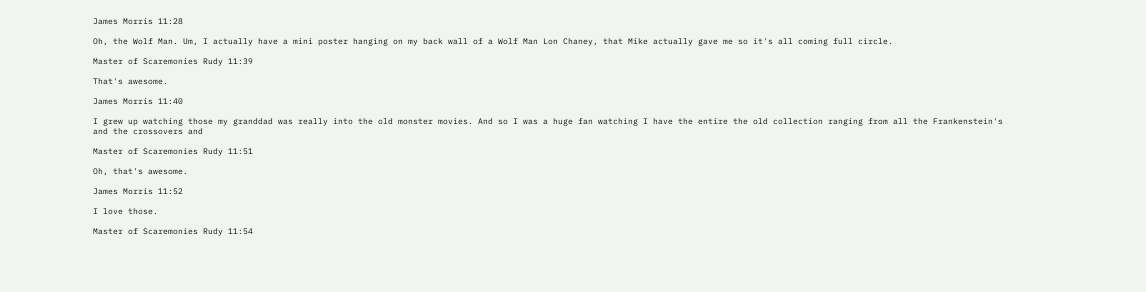James Morris 11:28

Oh, the Wolf Man. Um, I actually have a mini poster hanging on my back wall of a Wolf Man Lon Chaney, that Mike actually gave me so it's all coming full circle.

Master of Scaremonies Rudy 11:39

That's awesome.

James Morris 11:40

I grew up watching those my granddad was really into the old monster movies. And so I was a huge fan watching I have the entire the old collection ranging from all the Frankenstein's and the crossovers and

Master of Scaremonies Rudy 11:51

Oh, that's awesome.

James Morris 11:52

I love those.

Master of Scaremonies Rudy 11:54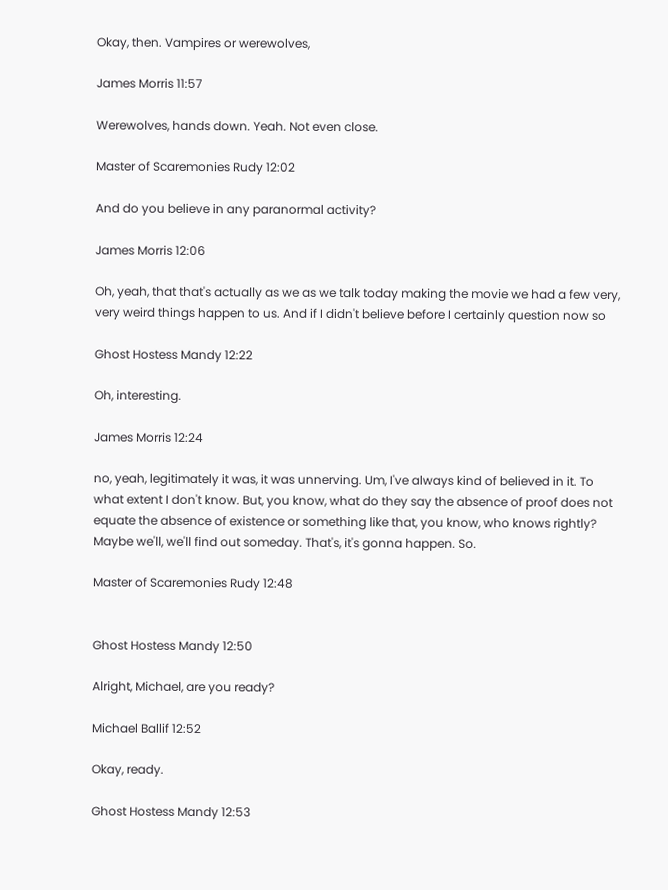Okay, then. Vampires or werewolves,

James Morris 11:57

Werewolves, hands down. Yeah. Not even close.

Master of Scaremonies Rudy 12:02

And do you believe in any paranormal activity?

James Morris 12:06

Oh, yeah, that that's actually as we as we talk today making the movie we had a few very, very weird things happen to us. And if I didn't believe before I certainly question now so

Ghost Hostess Mandy 12:22

Oh, interesting.

James Morris 12:24

no, yeah, legitimately it was, it was unnerving. Um, I've always kind of believed in it. To what extent I don't know. But, you know, what do they say the absence of proof does not equate the absence of existence or something like that, you know, who knows rightly? Maybe we'll, we'll find out someday. That's, it's gonna happen. So.

Master of Scaremonies Rudy 12:48


Ghost Hostess Mandy 12:50

Alright, Michael, are you ready?

Michael Ballif 12:52

Okay, ready.

Ghost Hostess Mandy 12:53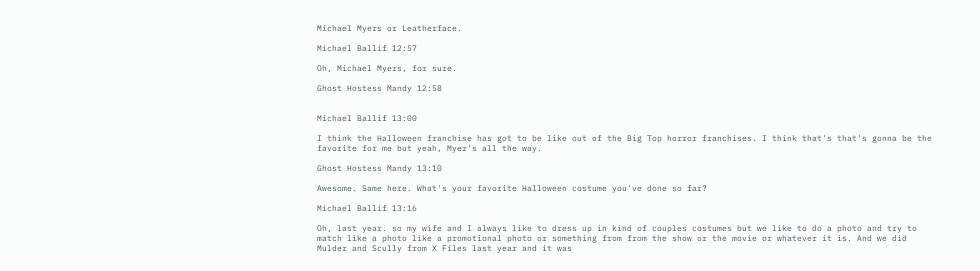Michael Myers or Leatherface.

Michael Ballif 12:57

Oh, Michael Myers, for sure.

Ghost Hostess Mandy 12:58


Michael Ballif 13:00

I think the Halloween franchise has got to be like out of the Big Top horror franchises. I think that's that's gonna be the favorite for me but yeah, Myer's all the way.

Ghost Hostess Mandy 13:10

Awesome. Same here. What's your favorite Halloween costume you've done so far?

Michael Ballif 13:16

Oh, last year. so my wife and I always like to dress up in kind of couples costumes but we like to do a photo and try to match like a photo like a promotional photo or something from from the show or the movie or whatever it is. And we did Mulder and Scully from X Files last year and it was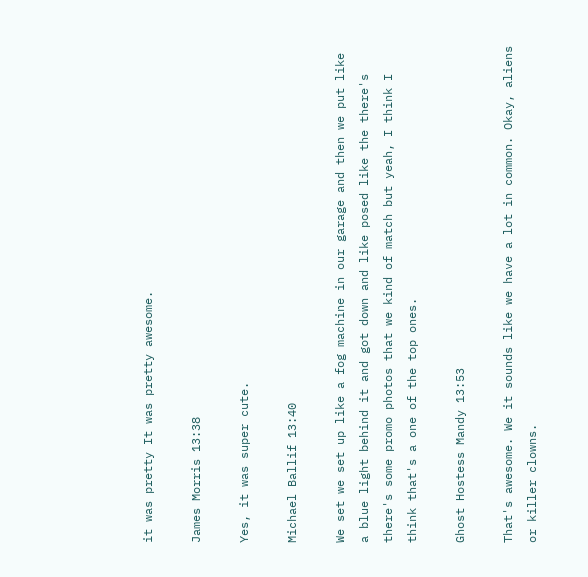it was pretty It was pretty awesome.

James Morris 13:38

Yes, it was super cute.

Michael Ballif 13:40

We set we set up like a fog machine in our garage and then we put like a blue light behind it and got down and like posed like the there's there's some promo photos that we kind of match but yeah, I think I think that's a one of the top ones.

Ghost Hostess Mandy 13:53

That's awesome. We it sounds like we have a lot in common. Okay, aliens or killer clowns.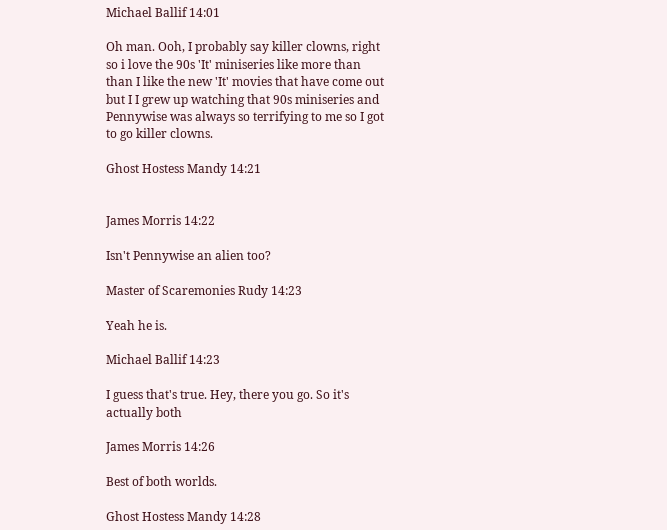Michael Ballif 14:01

Oh man. Ooh, I probably say killer clowns, right so i love the 90s 'It' miniseries like more than than I like the new 'It' movies that have come out but I I grew up watching that 90s miniseries and Pennywise was always so terrifying to me so I got to go killer clowns.

Ghost Hostess Mandy 14:21


James Morris 14:22

Isn't Pennywise an alien too?

Master of Scaremonies Rudy 14:23

Yeah he is.

Michael Ballif 14:23

I guess that's true. Hey, there you go. So it's actually both

James Morris 14:26

Best of both worlds.

Ghost Hostess Mandy 14:28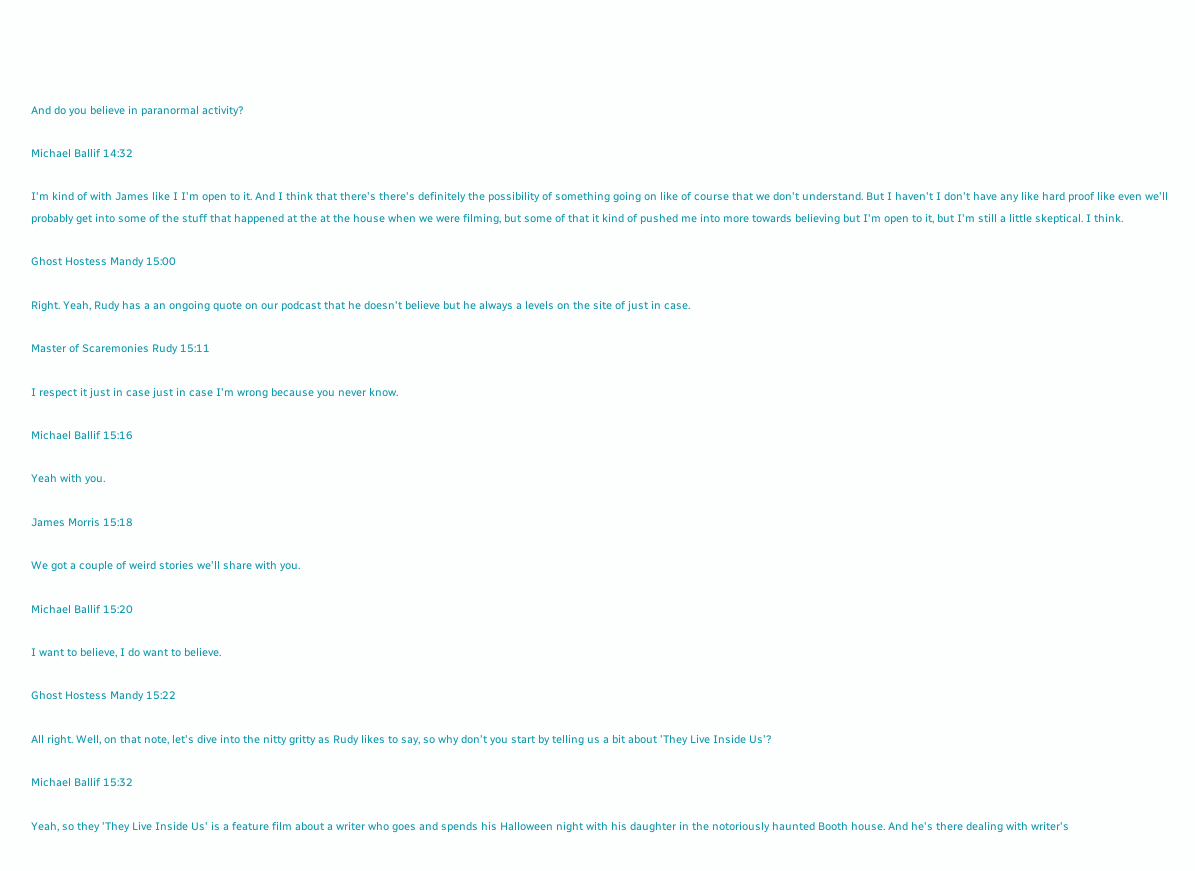And do you believe in paranormal activity?

Michael Ballif 14:32

I'm kind of with James like I I'm open to it. And I think that there's there's definitely the possibility of something going on like of course that we don't understand. But I haven't I don't have any like hard proof like even we'll probably get into some of the stuff that happened at the at the house when we were filming, but some of that it kind of pushed me into more towards believing but I'm open to it, but I'm still a little skeptical. I think.

Ghost Hostess Mandy 15:00

Right. Yeah, Rudy has a an ongoing quote on our podcast that he doesn't believe but he always a levels on the site of just in case.

Master of Scaremonies Rudy 15:11

I respect it just in case just in case I'm wrong because you never know.

Michael Ballif 15:16

Yeah with you.

James Morris 15:18

We got a couple of weird stories we'll share with you.

Michael Ballif 15:20

I want to believe, I do want to believe.

Ghost Hostess Mandy 15:22

All right. Well, on that note, let's dive into the nitty gritty as Rudy likes to say, so why don't you start by telling us a bit about 'They Live Inside Us'?

Michael Ballif 15:32

Yeah, so they 'They Live Inside Us' is a feature film about a writer who goes and spends his Halloween night with his daughter in the notoriously haunted Booth house. And he's there dealing with writer's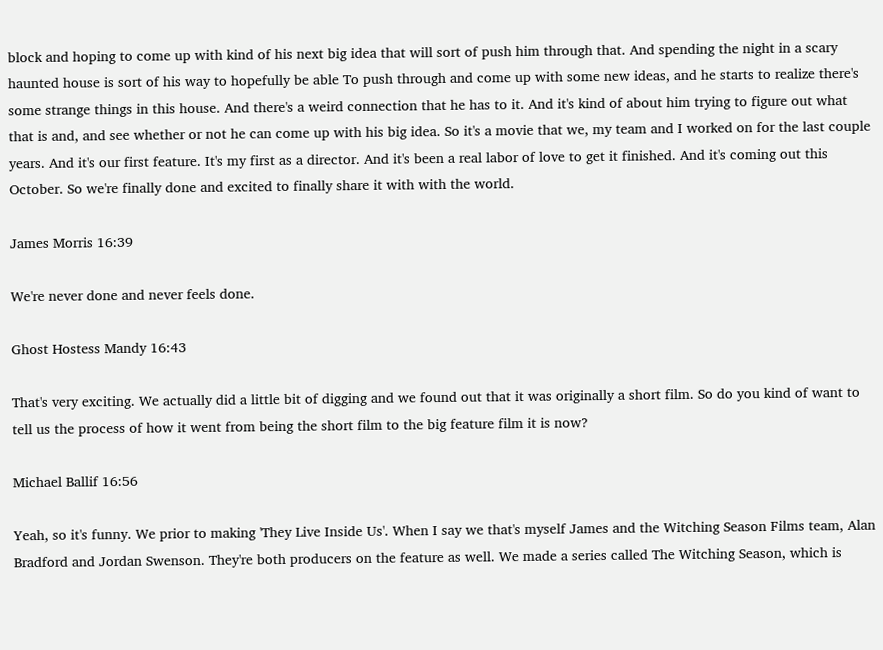block and hoping to come up with kind of his next big idea that will sort of push him through that. And spending the night in a scary haunted house is sort of his way to hopefully be able To push through and come up with some new ideas, and he starts to realize there's some strange things in this house. And there's a weird connection that he has to it. And it's kind of about him trying to figure out what that is and, and see whether or not he can come up with his big idea. So it's a movie that we, my team and I worked on for the last couple years. And it's our first feature. It's my first as a director. And it's been a real labor of love to get it finished. And it's coming out this October. So we're finally done and excited to finally share it with with the world.

James Morris 16:39

We're never done and never feels done.

Ghost Hostess Mandy 16:43

That's very exciting. We actually did a little bit of digging and we found out that it was originally a short film. So do you kind of want to tell us the process of how it went from being the short film to the big feature film it is now?

Michael Ballif 16:56

Yeah, so it's funny. We prior to making 'They Live Inside Us'. When I say we that's myself James and the Witching Season Films team, Alan Bradford and Jordan Swenson. They're both producers on the feature as well. We made a series called The Witching Season, which is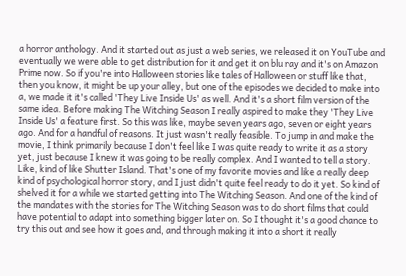a horror anthology. And it started out as just a web series, we released it on YouTube and eventually we were able to get distribution for it and get it on blu ray and it's on Amazon Prime now. So if you're into Halloween stories like tales of Halloween or stuff like that, then you know, it might be up your alley, but one of the episodes we decided to make into a, we made it it's called 'They Live Inside Us' as well. And it's a short film version of the same idea. Before making The Witching Season I really aspired to make they 'They Live Inside Us' a feature first. So this was like, maybe seven years ago, seven or eight years ago. And for a handful of reasons. It just wasn't really feasible. To jump in and make the movie, I think primarily because I don't feel like I was quite ready to write it as a story yet, just because I knew it was going to be really complex. And I wanted to tell a story. Like, kind of like Shutter Island. That's one of my favorite movies and like a really deep kind of psychological horror story, and I just didn't quite feel ready to do it yet. So kind of shelved it for a while we started getting into The Witching Season. And one of the kind of the mandates with the stories for The Witching Season was to do short films that could have potential to adapt into something bigger later on. So I thought it's a good chance to try this out and see how it goes and, and through making it into a short it really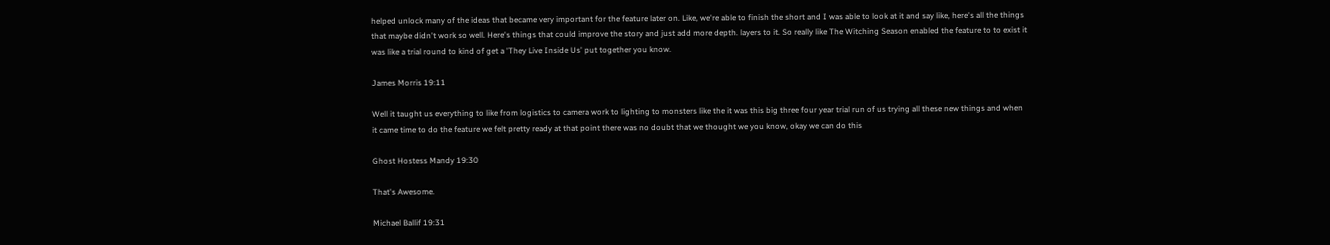helped unlock many of the ideas that became very important for the feature later on. Like, we're able to finish the short and I was able to look at it and say like, here's all the things that maybe didn't work so well. Here's things that could improve the story and just add more depth. layers to it. So really like The Witching Season enabled the feature to to exist it was like a trial round to kind of get a 'They Live Inside Us' put together you know.

James Morris 19:11

Well it taught us everything to like from logistics to camera work to lighting to monsters like the it was this big three four year trial run of us trying all these new things and when it came time to do the feature we felt pretty ready at that point there was no doubt that we thought we you know, okay we can do this

Ghost Hostess Mandy 19:30

That's Awesome.

Michael Ballif 19:31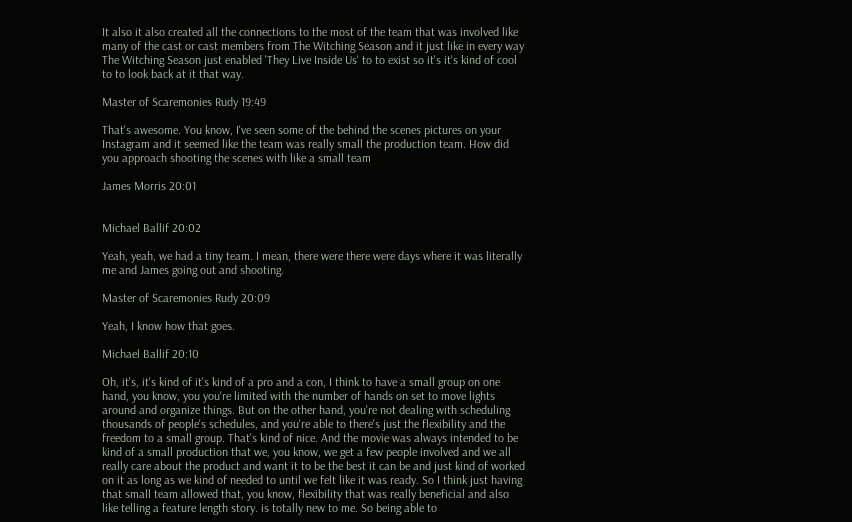It also it also created all the connections to the most of the team that was involved like many of the cast or cast members from The Witching Season and it just like in every way The Witching Season just enabled 'They Live Inside Us' to to exist so it's it's kind of cool to to look back at it that way.

Master of Scaremonies Rudy 19:49

That's awesome. You know, I've seen some of the behind the scenes pictures on your Instagram and it seemed like the team was really small the production team. How did you approach shooting the scenes with like a small team

James Morris 20:01


Michael Ballif 20:02

Yeah, yeah, we had a tiny team. I mean, there were there were days where it was literally me and James going out and shooting.

Master of Scaremonies Rudy 20:09

Yeah, I know how that goes.

Michael Ballif 20:10

Oh, it's, it's kind of it's kind of a pro and a con, I think to have a small group on one hand, you know, you you're limited with the number of hands on set to move lights around and organize things. But on the other hand, you're not dealing with scheduling thousands of people's schedules, and you're able to there's just the flexibility and the freedom to a small group. That's kind of nice. And the movie was always intended to be kind of a small production that we, you know, we get a few people involved and we all really care about the product and want it to be the best it can be and just kind of worked on it as long as we kind of needed to until we felt like it was ready. So I think just having that small team allowed that, you know, flexibility that was really beneficial and also like telling a feature length story. is totally new to me. So being able to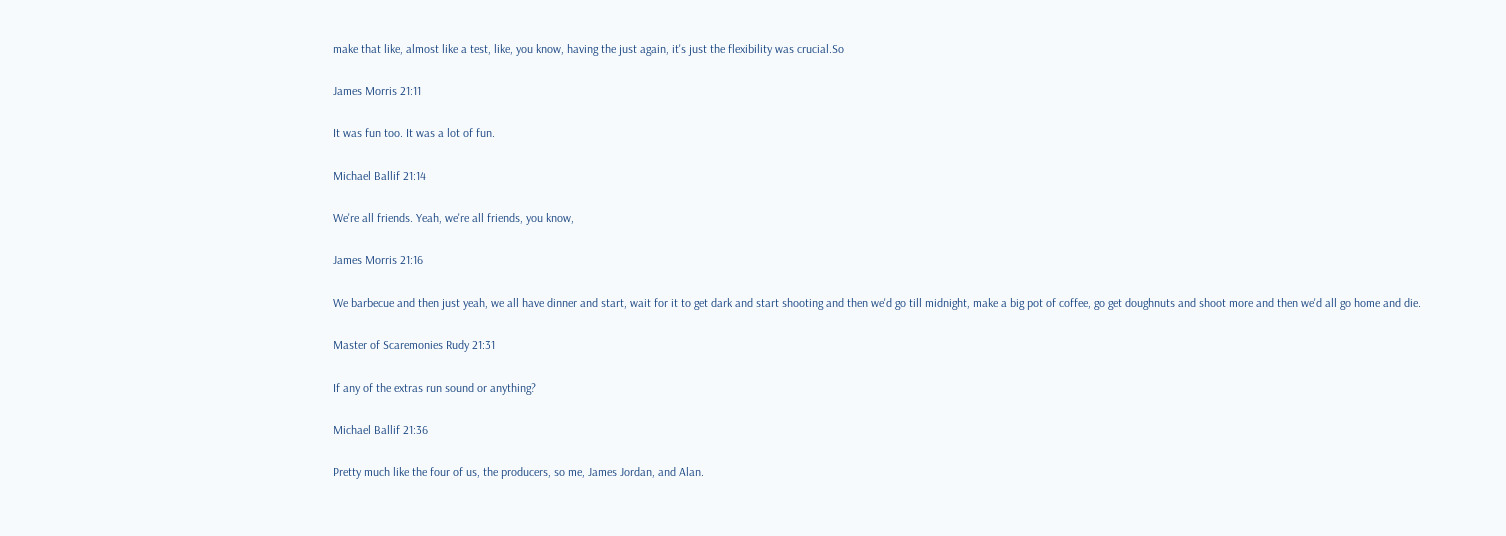make that like, almost like a test, like, you know, having the just again, it's just the flexibility was crucial.So

James Morris 21:11

It was fun too. It was a lot of fun.

Michael Ballif 21:14

We're all friends. Yeah, we're all friends, you know,

James Morris 21:16

We barbecue and then just yeah, we all have dinner and start, wait for it to get dark and start shooting and then we'd go till midnight, make a big pot of coffee, go get doughnuts and shoot more and then we'd all go home and die.

Master of Scaremonies Rudy 21:31

If any of the extras run sound or anything?

Michael Ballif 21:36

Pretty much like the four of us, the producers, so me, James Jordan, and Alan.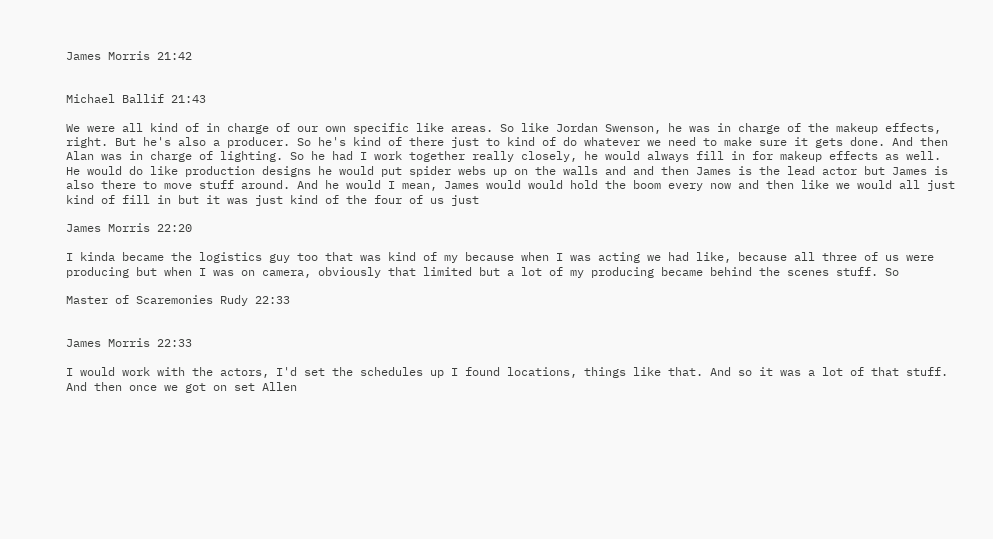James Morris 21:42


Michael Ballif 21:43

We were all kind of in charge of our own specific like areas. So like Jordan Swenson, he was in charge of the makeup effects, right. But he's also a producer. So he's kind of there just to kind of do whatever we need to make sure it gets done. And then Alan was in charge of lighting. So he had I work together really closely, he would always fill in for makeup effects as well. He would do like production designs he would put spider webs up on the walls and and then James is the lead actor but James is also there to move stuff around. And he would I mean, James would would hold the boom every now and then like we would all just kind of fill in but it was just kind of the four of us just

James Morris 22:20

I kinda became the logistics guy too that was kind of my because when I was acting we had like, because all three of us were producing but when I was on camera, obviously that limited but a lot of my producing became behind the scenes stuff. So

Master of Scaremonies Rudy 22:33


James Morris 22:33

I would work with the actors, I'd set the schedules up I found locations, things like that. And so it was a lot of that stuff. And then once we got on set Allen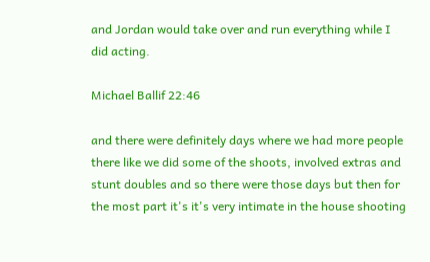and Jordan would take over and run everything while I did acting.

Michael Ballif 22:46

and there were definitely days where we had more people there like we did some of the shoots, involved extras and stunt doubles and so there were those days but then for the most part it's it's very intimate in the house shooting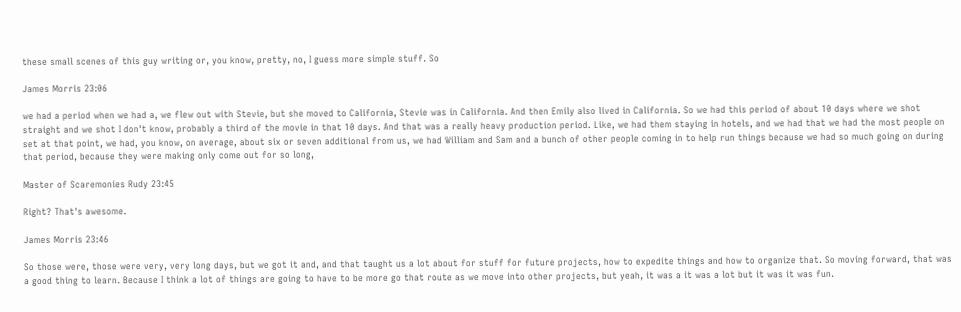these small scenes of this guy writing or, you know, pretty, no, I guess more simple stuff. So

James Morris 23:06

we had a period when we had a, we flew out with Stevie, but she moved to California, Stevie was in California. And then Emily also lived in California. So we had this period of about 10 days where we shot straight and we shot I don't know, probably a third of the movie in that 10 days. And that was a really heavy production period. Like, we had them staying in hotels, and we had that we had the most people on set at that point, we had, you know, on average, about six or seven additional from us, we had William and Sam and a bunch of other people coming in to help run things because we had so much going on during that period, because they were making only come out for so long,

Master of Scaremonies Rudy 23:45

Right? That's awesome.

James Morris 23:46

So those were, those were very, very long days, but we got it and, and that taught us a lot about for stuff for future projects, how to expedite things and how to organize that. So moving forward, that was a good thing to learn. Because I think a lot of things are going to have to be more go that route as we move into other projects, but yeah, it was a it was a lot but it was it was fun.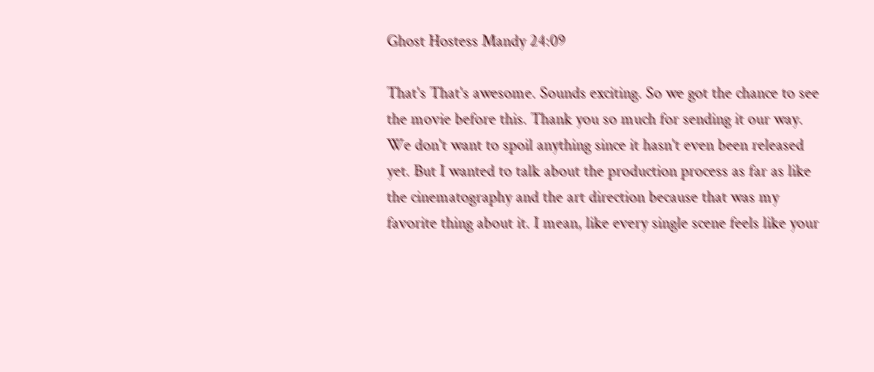Ghost Hostess Mandy 24:09

That's That's awesome. Sounds exciting. So we got the chance to see the movie before this. Thank you so much for sending it our way. We don't want to spoil anything since it hasn't even been released yet. But I wanted to talk about the production process as far as like the cinematography and the art direction because that was my favorite thing about it. I mean, like every single scene feels like your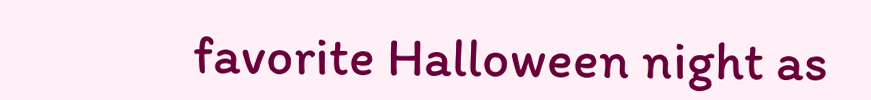favorite Halloween night as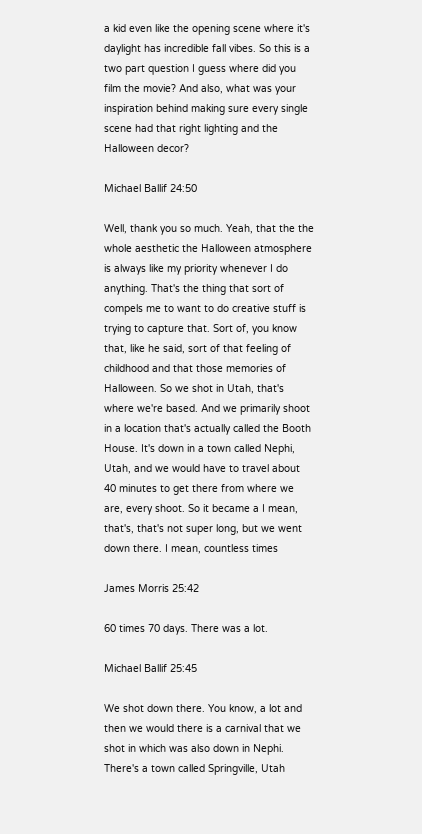a kid even like the opening scene where it's daylight has incredible fall vibes. So this is a two part question I guess where did you film the movie? And also, what was your inspiration behind making sure every single scene had that right lighting and the Halloween decor?

Michael Ballif 24:50

Well, thank you so much. Yeah, that the the whole aesthetic the Halloween atmosphere is always like my priority whenever I do anything. That's the thing that sort of compels me to want to do creative stuff is trying to capture that. Sort of, you know that, like he said, sort of that feeling of childhood and that those memories of Halloween. So we shot in Utah, that's where we're based. And we primarily shoot in a location that's actually called the Booth House. It's down in a town called Nephi, Utah, and we would have to travel about 40 minutes to get there from where we are, every shoot. So it became a I mean, that's, that's not super long, but we went down there. I mean, countless times

James Morris 25:42

60 times 70 days. There was a lot.

Michael Ballif 25:45

We shot down there. You know, a lot and then we would there is a carnival that we shot in which was also down in Nephi. There's a town called Springville, Utah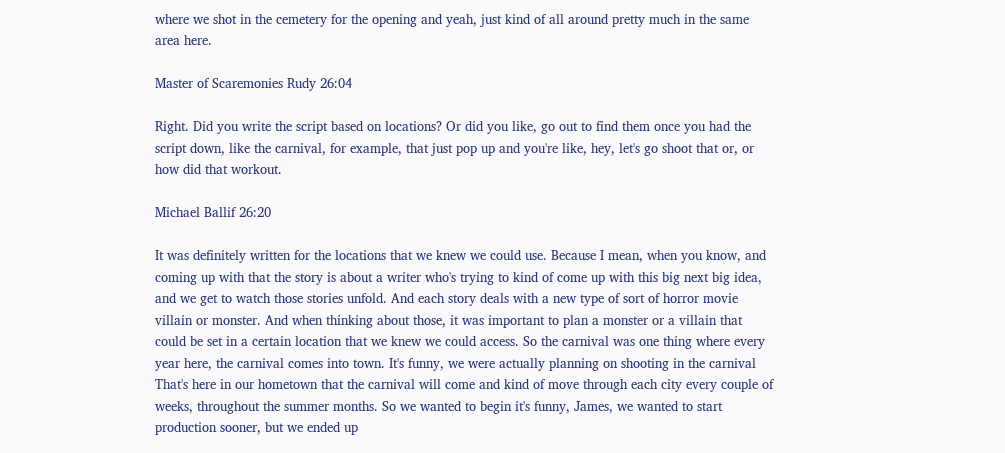where we shot in the cemetery for the opening and yeah, just kind of all around pretty much in the same area here.

Master of Scaremonies Rudy 26:04

Right. Did you write the script based on locations? Or did you like, go out to find them once you had the script down, like the carnival, for example, that just pop up and you're like, hey, let's go shoot that or, or how did that workout.

Michael Ballif 26:20

It was definitely written for the locations that we knew we could use. Because I mean, when you know, and coming up with that the story is about a writer who's trying to kind of come up with this big next big idea, and we get to watch those stories unfold. And each story deals with a new type of sort of horror movie villain or monster. And when thinking about those, it was important to plan a monster or a villain that could be set in a certain location that we knew we could access. So the carnival was one thing where every year here, the carnival comes into town. It's funny, we were actually planning on shooting in the carnival That's here in our hometown that the carnival will come and kind of move through each city every couple of weeks, throughout the summer months. So we wanted to begin it's funny, James, we wanted to start production sooner, but we ended up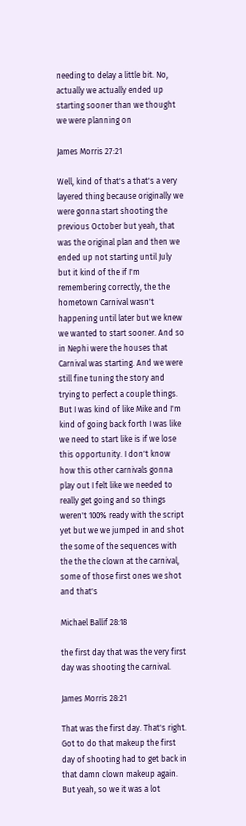needing to delay a little bit. No, actually we actually ended up starting sooner than we thought we were planning on

James Morris 27:21

Well, kind of that's a that's a very layered thing because originally we were gonna start shooting the previous October but yeah, that was the original plan and then we ended up not starting until July but it kind of the if I'm remembering correctly, the the hometown Carnival wasn't happening until later but we knew we wanted to start sooner. And so in Nephi were the houses that Carnival was starting. And we were still fine tuning the story and trying to perfect a couple things. But I was kind of like Mike and I'm kind of going back forth I was like we need to start like is if we lose this opportunity. I don't know how this other carnivals gonna play out I felt like we needed to really get going and so things weren't 100% ready with the script yet but we we jumped in and shot the some of the sequences with the the the clown at the carnival, some of those first ones we shot and that's

Michael Ballif 28:18

the first day that was the very first day was shooting the carnival.

James Morris 28:21

That was the first day. That's right. Got to do that makeup the first day of shooting had to get back in that damn clown makeup again. But yeah, so we it was a lot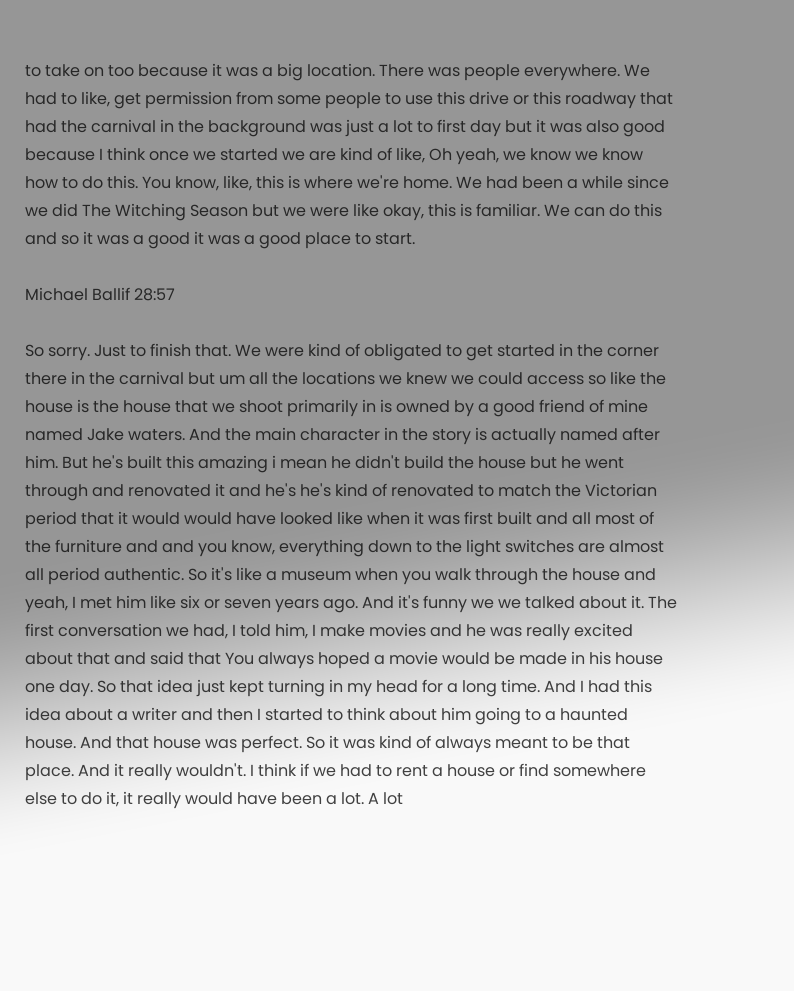to take on too because it was a big location. There was people everywhere. We had to like, get permission from some people to use this drive or this roadway that had the carnival in the background was just a lot to first day but it was also good because I think once we started we are kind of like, Oh yeah, we know we know how to do this. You know, like, this is where we're home. We had been a while since we did The Witching Season but we were like okay, this is familiar. We can do this and so it was a good it was a good place to start.

Michael Ballif 28:57

So sorry. Just to finish that. We were kind of obligated to get started in the corner there in the carnival but um all the locations we knew we could access so like the house is the house that we shoot primarily in is owned by a good friend of mine named Jake waters. And the main character in the story is actually named after him. But he's built this amazing i mean he didn't build the house but he went through and renovated it and he's he's kind of renovated to match the Victorian period that it would would have looked like when it was first built and all most of the furniture and and you know, everything down to the light switches are almost all period authentic. So it's like a museum when you walk through the house and yeah, I met him like six or seven years ago. And it's funny we we talked about it. The first conversation we had, I told him, I make movies and he was really excited about that and said that You always hoped a movie would be made in his house one day. So that idea just kept turning in my head for a long time. And I had this idea about a writer and then I started to think about him going to a haunted house. And that house was perfect. So it was kind of always meant to be that place. And it really wouldn't. I think if we had to rent a house or find somewhere else to do it, it really would have been a lot. A lot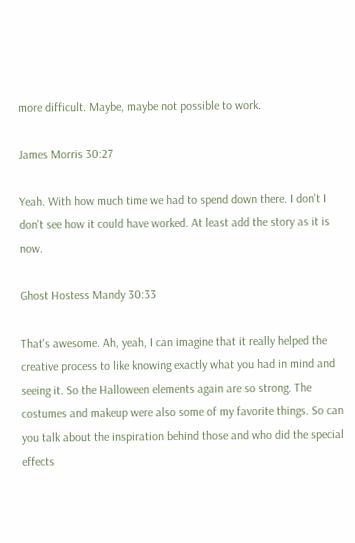more difficult. Maybe, maybe not possible to work.

James Morris 30:27

Yeah. With how much time we had to spend down there. I don't I don't see how it could have worked. At least add the story as it is now.

Ghost Hostess Mandy 30:33

That's awesome. Ah, yeah, I can imagine that it really helped the creative process to like knowing exactly what you had in mind and seeing it. So the Halloween elements again are so strong. The costumes and makeup were also some of my favorite things. So can you talk about the inspiration behind those and who did the special effects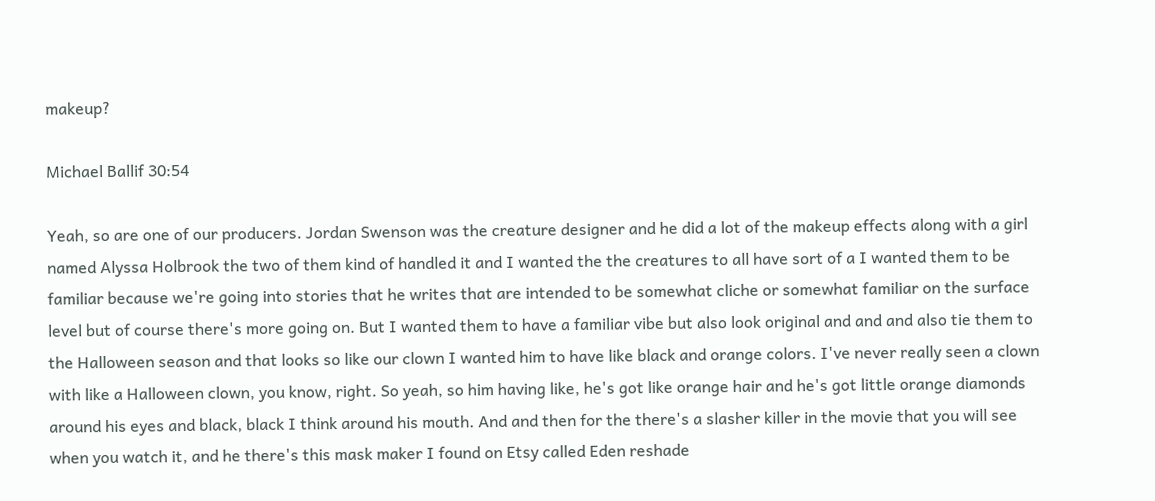makeup?

Michael Ballif 30:54

Yeah, so are one of our producers. Jordan Swenson was the creature designer and he did a lot of the makeup effects along with a girl named Alyssa Holbrook the two of them kind of handled it and I wanted the the creatures to all have sort of a I wanted them to be familiar because we're going into stories that he writes that are intended to be somewhat cliche or somewhat familiar on the surface level but of course there's more going on. But I wanted them to have a familiar vibe but also look original and and and also tie them to the Halloween season and that looks so like our clown I wanted him to have like black and orange colors. I've never really seen a clown with like a Halloween clown, you know, right. So yeah, so him having like, he's got like orange hair and he's got little orange diamonds around his eyes and black, black I think around his mouth. And and then for the there's a slasher killer in the movie that you will see when you watch it, and he there's this mask maker I found on Etsy called Eden reshade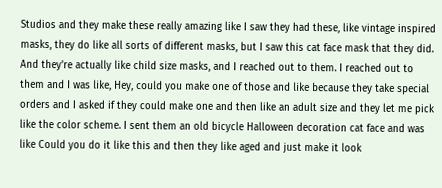Studios and they make these really amazing like I saw they had these, like vintage inspired masks, they do like all sorts of different masks, but I saw this cat face mask that they did. And they're actually like child size masks, and I reached out to them. I reached out to them and I was like, Hey, could you make one of those and like because they take special orders and I asked if they could make one and then like an adult size and they let me pick like the color scheme. I sent them an old bicycle Halloween decoration cat face and was like Could you do it like this and then they like aged and just make it look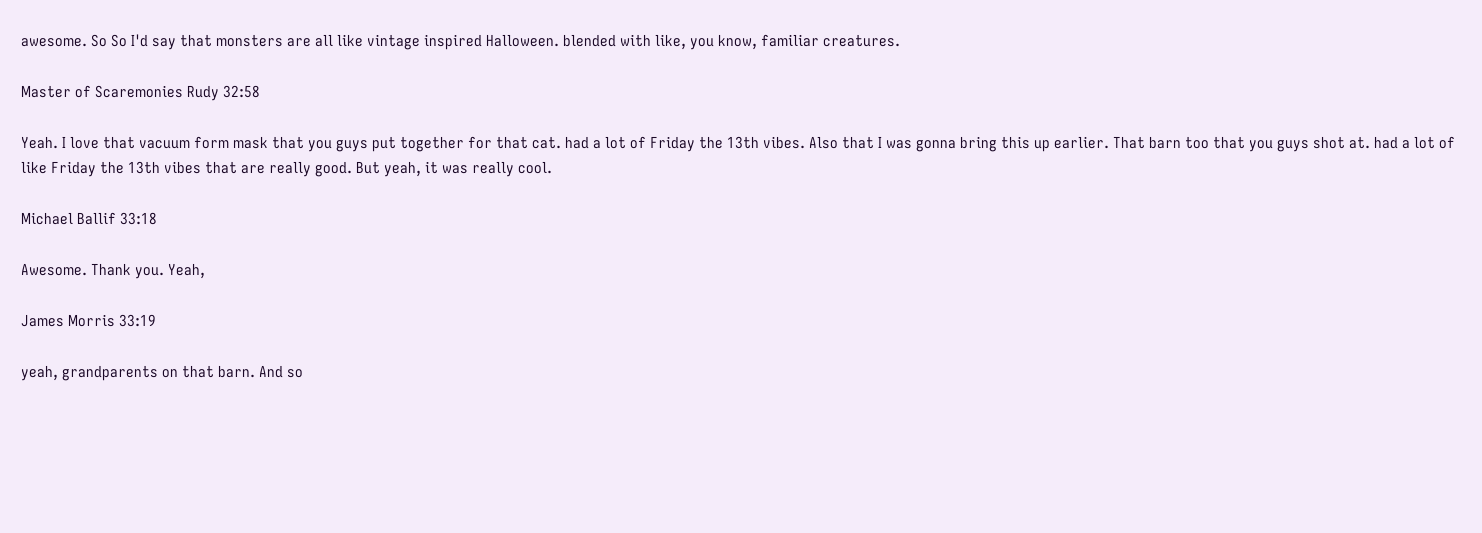awesome. So So I'd say that monsters are all like vintage inspired Halloween. blended with like, you know, familiar creatures.

Master of Scaremonies Rudy 32:58

Yeah. I love that vacuum form mask that you guys put together for that cat. had a lot of Friday the 13th vibes. Also that I was gonna bring this up earlier. That barn too that you guys shot at. had a lot of like Friday the 13th vibes that are really good. But yeah, it was really cool.

Michael Ballif 33:18

Awesome. Thank you. Yeah,

James Morris 33:19

yeah, grandparents on that barn. And so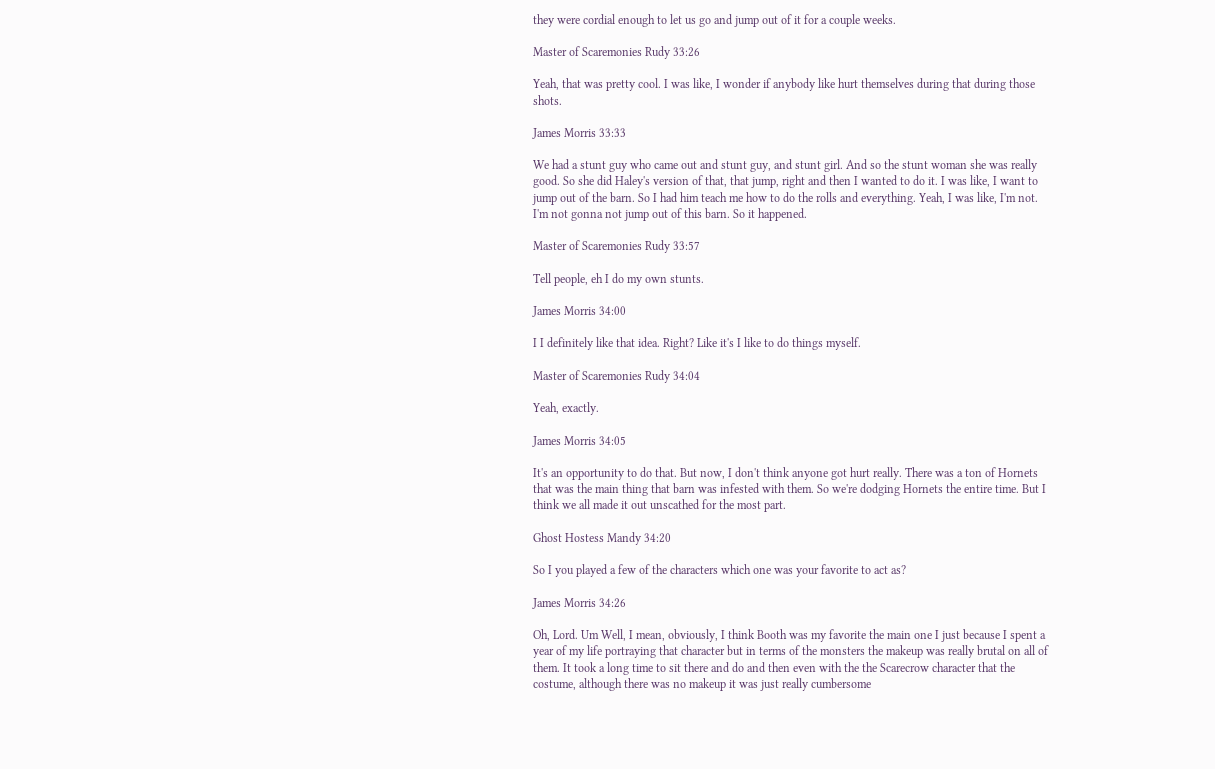they were cordial enough to let us go and jump out of it for a couple weeks.

Master of Scaremonies Rudy 33:26

Yeah, that was pretty cool. I was like, I wonder if anybody like hurt themselves during that during those shots.

James Morris 33:33

We had a stunt guy who came out and stunt guy, and stunt girl. And so the stunt woman she was really good. So she did Haley's version of that, that jump, right and then I wanted to do it. I was like, I want to jump out of the barn. So I had him teach me how to do the rolls and everything. Yeah, I was like, I'm not. I'm not gonna not jump out of this barn. So it happened.

Master of Scaremonies Rudy 33:57

Tell people, eh I do my own stunts.

James Morris 34:00

I I definitely like that idea. Right? Like it's I like to do things myself.

Master of Scaremonies Rudy 34:04

Yeah, exactly.

James Morris 34:05

It's an opportunity to do that. But now, I don't think anyone got hurt really. There was a ton of Hornets that was the main thing that barn was infested with them. So we're dodging Hornets the entire time. But I think we all made it out unscathed for the most part.

Ghost Hostess Mandy 34:20

So I you played a few of the characters which one was your favorite to act as?

James Morris 34:26

Oh, Lord. Um Well, I mean, obviously, I think Booth was my favorite the main one I just because I spent a year of my life portraying that character but in terms of the monsters the makeup was really brutal on all of them. It took a long time to sit there and do and then even with the the Scarecrow character that the costume, although there was no makeup it was just really cumbersome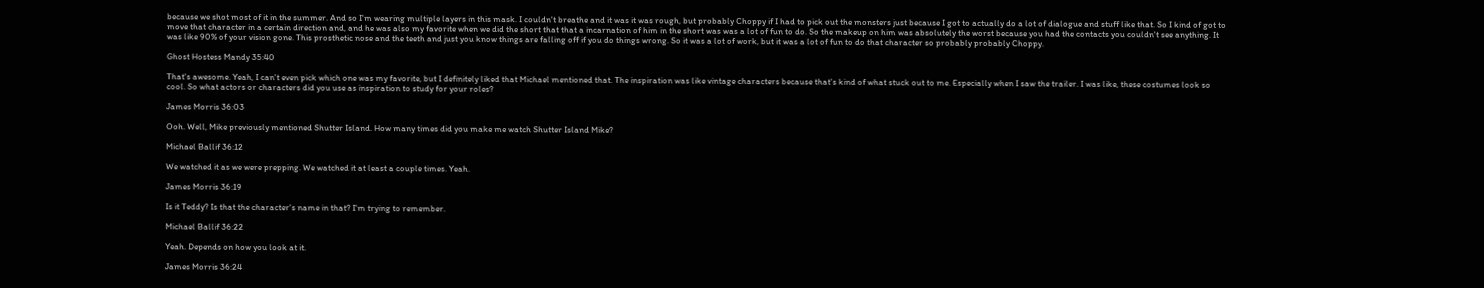because we shot most of it in the summer. And so I'm wearing multiple layers in this mask. I couldn't breathe and it was it was rough, but probably Choppy if I had to pick out the monsters just because I got to actually do a lot of dialogue and stuff like that. So I kind of got to move that character in a certain direction and, and he was also my favorite when we did the short that that a incarnation of him in the short was was a lot of fun to do. So the makeup on him was absolutely the worst because you had the contacts you couldn't see anything. It was like 90% of your vision gone. This prosthetic nose and the teeth and just you know things are falling off if you do things wrong. So it was a lot of work, but it was a lot of fun to do that character so probably probably Choppy.

Ghost Hostess Mandy 35:40

That's awesome. Yeah, I can't even pick which one was my favorite, but I definitely liked that Michael mentioned that. The inspiration was like vintage characters because that's kind of what stuck out to me. Especially when I saw the trailer. I was like, these costumes look so cool. So what actors or characters did you use as inspiration to study for your roles?

James Morris 36:03

Ooh. Well, Mike previously mentioned Shutter Island. How many times did you make me watch Shutter Island Mike?

Michael Ballif 36:12

We watched it as we were prepping. We watched it at least a couple times. Yeah.

James Morris 36:19

Is it Teddy? Is that the character's name in that? I'm trying to remember.

Michael Ballif 36:22

Yeah. Depends on how you look at it.

James Morris 36:24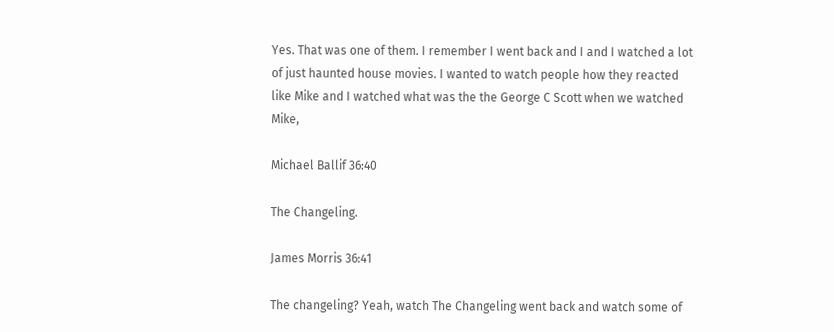Yes. That was one of them. I remember I went back and I and I watched a lot of just haunted house movies. I wanted to watch people how they reacted like Mike and I watched what was the the George C Scott when we watched Mike,

Michael Ballif 36:40

The Changeling.

James Morris 36:41

The changeling? Yeah, watch The Changeling went back and watch some of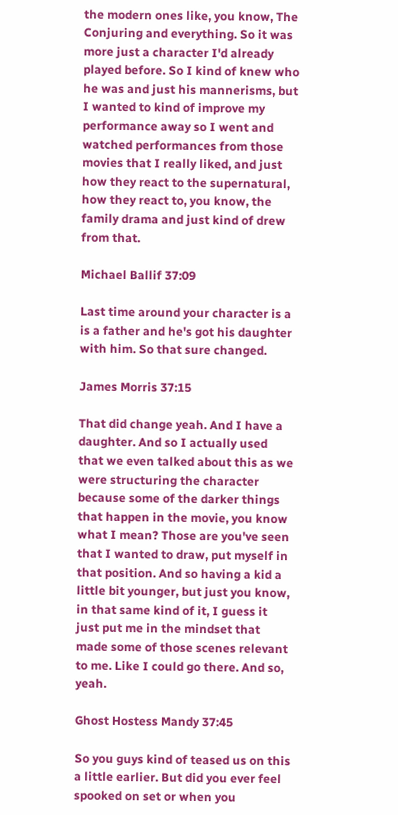the modern ones like, you know, The Conjuring and everything. So it was more just a character I'd already played before. So I kind of knew who he was and just his mannerisms, but I wanted to kind of improve my performance away so I went and watched performances from those movies that I really liked, and just how they react to the supernatural, how they react to, you know, the family drama and just kind of drew from that.

Michael Ballif 37:09

Last time around your character is a is a father and he's got his daughter with him. So that sure changed.

James Morris 37:15

That did change yeah. And I have a daughter. And so I actually used that we even talked about this as we were structuring the character because some of the darker things that happen in the movie, you know what I mean? Those are you've seen that I wanted to draw, put myself in that position. And so having a kid a little bit younger, but just you know, in that same kind of it, I guess it just put me in the mindset that made some of those scenes relevant to me. Like I could go there. And so, yeah.

Ghost Hostess Mandy 37:45

So you guys kind of teased us on this a little earlier. But did you ever feel spooked on set or when you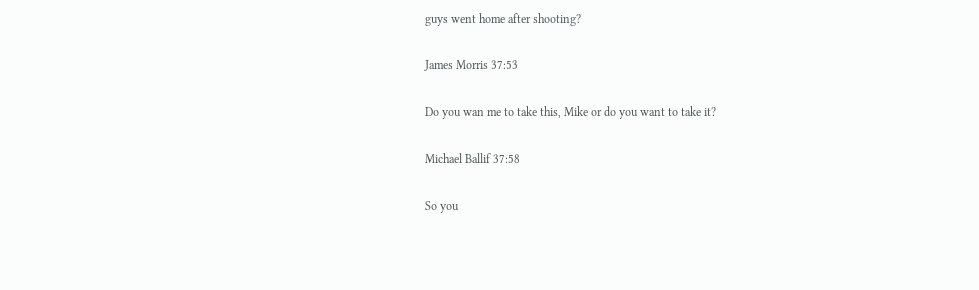guys went home after shooting?

James Morris 37:53

Do you wan me to take this, Mike or do you want to take it?

Michael Ballif 37:58

So you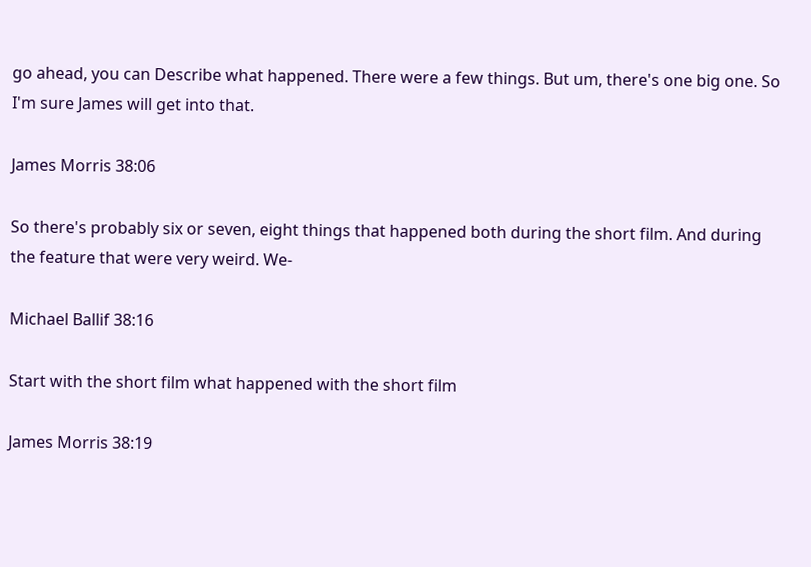go ahead, you can Describe what happened. There were a few things. But um, there's one big one. So I'm sure James will get into that.

James Morris 38:06

So there's probably six or seven, eight things that happened both during the short film. And during the feature that were very weird. We-

Michael Ballif 38:16

Start with the short film what happened with the short film

James Morris 38:19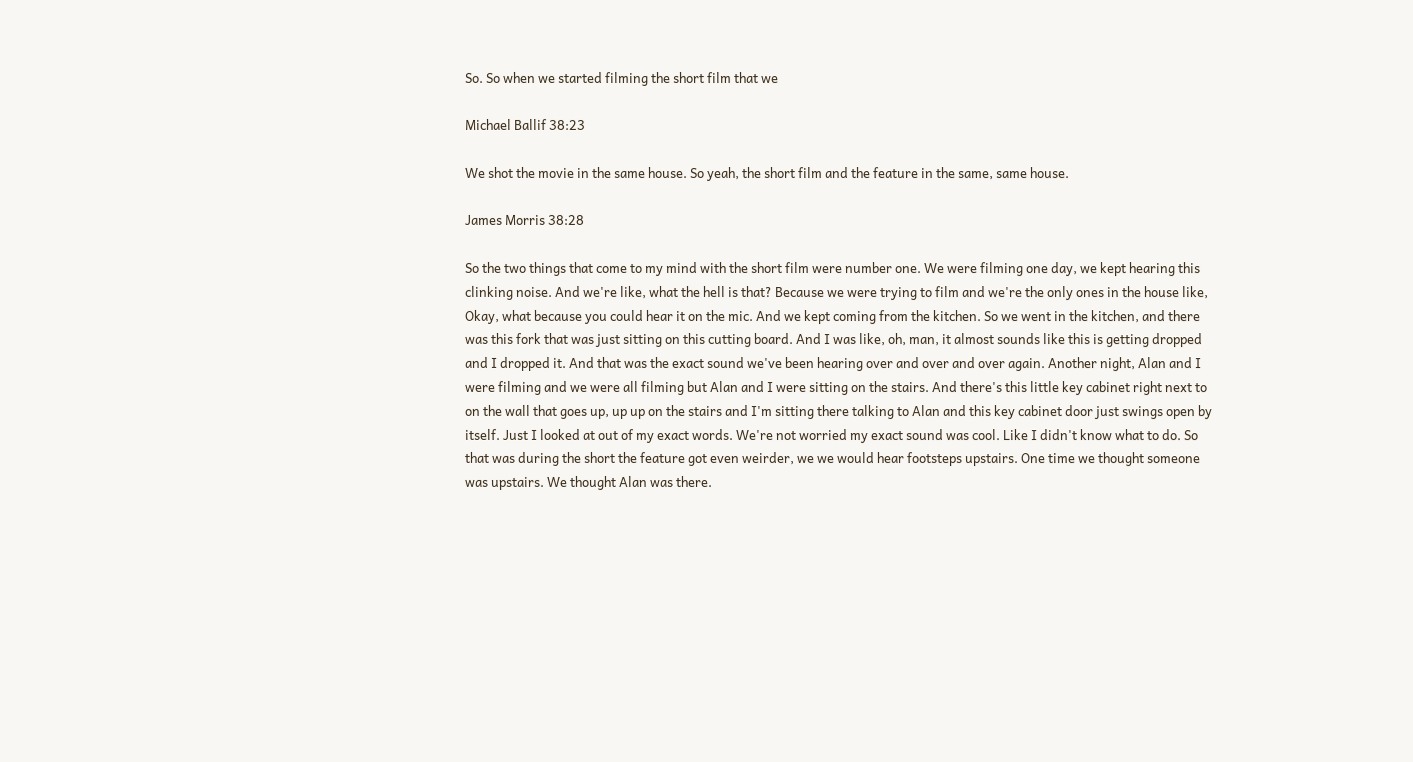So. So when we started filming the short film that we

Michael Ballif 38:23

We shot the movie in the same house. So yeah, the short film and the feature in the same, same house.

James Morris 38:28

So the two things that come to my mind with the short film were number one. We were filming one day, we kept hearing this clinking noise. And we're like, what the hell is that? Because we were trying to film and we're the only ones in the house like, Okay, what because you could hear it on the mic. And we kept coming from the kitchen. So we went in the kitchen, and there was this fork that was just sitting on this cutting board. And I was like, oh, man, it almost sounds like this is getting dropped and I dropped it. And that was the exact sound we've been hearing over and over and over again. Another night, Alan and I were filming and we were all filming but Alan and I were sitting on the stairs. And there's this little key cabinet right next to on the wall that goes up, up up on the stairs and I'm sitting there talking to Alan and this key cabinet door just swings open by itself. Just I looked at out of my exact words. We're not worried my exact sound was cool. Like I didn't know what to do. So that was during the short the feature got even weirder, we we would hear footsteps upstairs. One time we thought someone was upstairs. We thought Alan was there.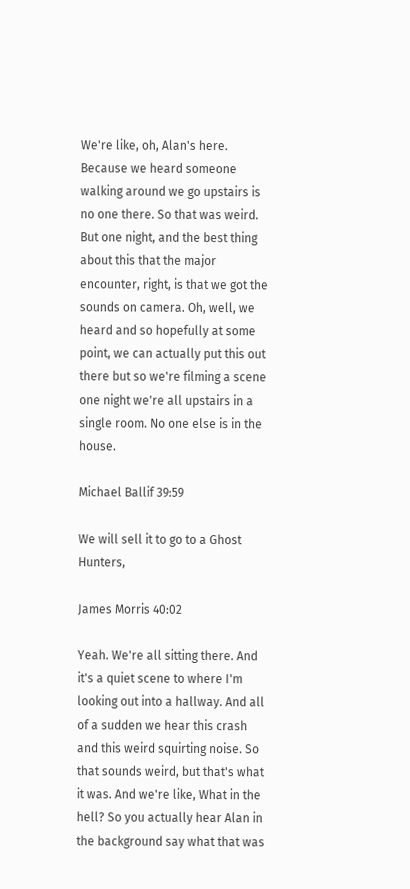We're like, oh, Alan's here. Because we heard someone walking around we go upstairs is no one there. So that was weird. But one night, and the best thing about this that the major encounter, right, is that we got the sounds on camera. Oh, well, we heard and so hopefully at some point, we can actually put this out there but so we're filming a scene one night we're all upstairs in a single room. No one else is in the house.

Michael Ballif 39:59

We will sell it to go to a Ghost Hunters,

James Morris 40:02

Yeah. We're all sitting there. And it's a quiet scene to where I'm looking out into a hallway. And all of a sudden we hear this crash and this weird squirting noise. So that sounds weird, but that's what it was. And we're like, What in the hell? So you actually hear Alan in the background say what that was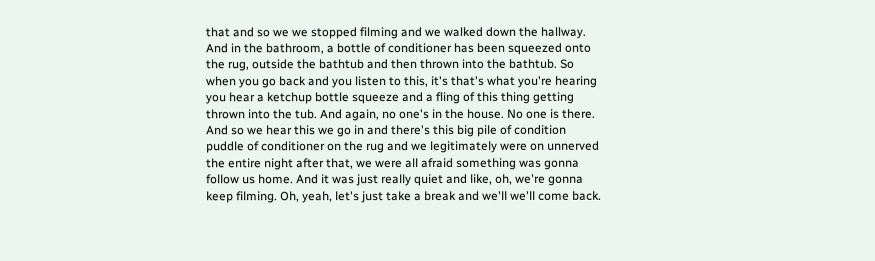that and so we we stopped filming and we walked down the hallway. And in the bathroom, a bottle of conditioner has been squeezed onto the rug, outside the bathtub and then thrown into the bathtub. So when you go back and you listen to this, it's that's what you're hearing you hear a ketchup bottle squeeze and a fling of this thing getting thrown into the tub. And again, no one's in the house. No one is there. And so we hear this we go in and there's this big pile of condition puddle of conditioner on the rug and we legitimately were on unnerved the entire night after that, we were all afraid something was gonna follow us home. And it was just really quiet and like, oh, we're gonna keep filming. Oh, yeah, let's just take a break and we'll we'll come back.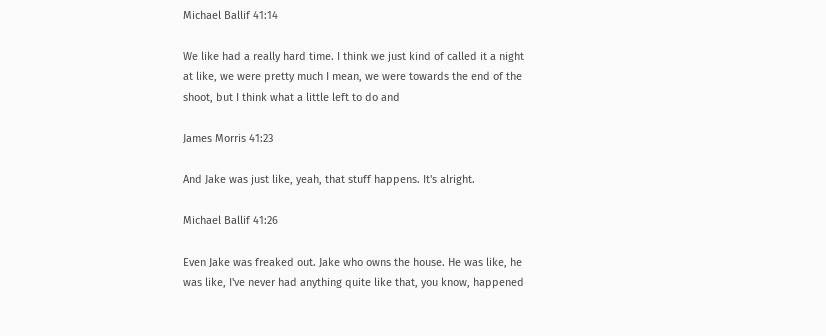Michael Ballif 41:14

We like had a really hard time. I think we just kind of called it a night at like, we were pretty much I mean, we were towards the end of the shoot, but I think what a little left to do and

James Morris 41:23

And Jake was just like, yeah, that stuff happens. It's alright.

Michael Ballif 41:26

Even Jake was freaked out. Jake who owns the house. He was like, he was like, I've never had anything quite like that, you know, happened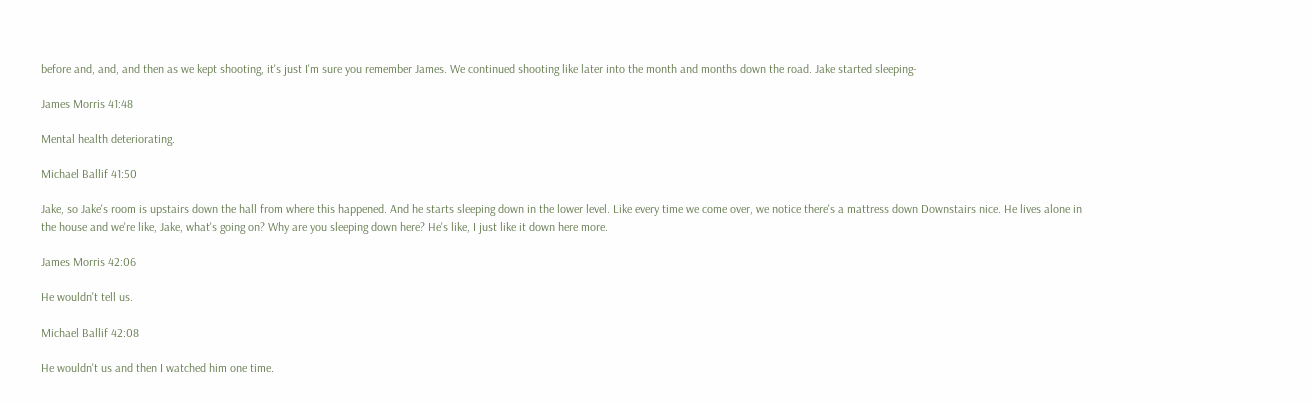before and, and, and then as we kept shooting, it's just I'm sure you remember James. We continued shooting like later into the month and months down the road. Jake started sleeping-

James Morris 41:48

Mental health deteriorating.

Michael Ballif 41:50

Jake, so Jake's room is upstairs down the hall from where this happened. And he starts sleeping down in the lower level. Like every time we come over, we notice there's a mattress down Downstairs nice. He lives alone in the house and we're like, Jake, what's going on? Why are you sleeping down here? He's like, I just like it down here more.

James Morris 42:06

He wouldn't tell us.

Michael Ballif 42:08

He wouldn't us and then I watched him one time.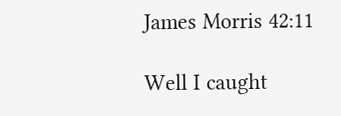James Morris 42:11

Well I caught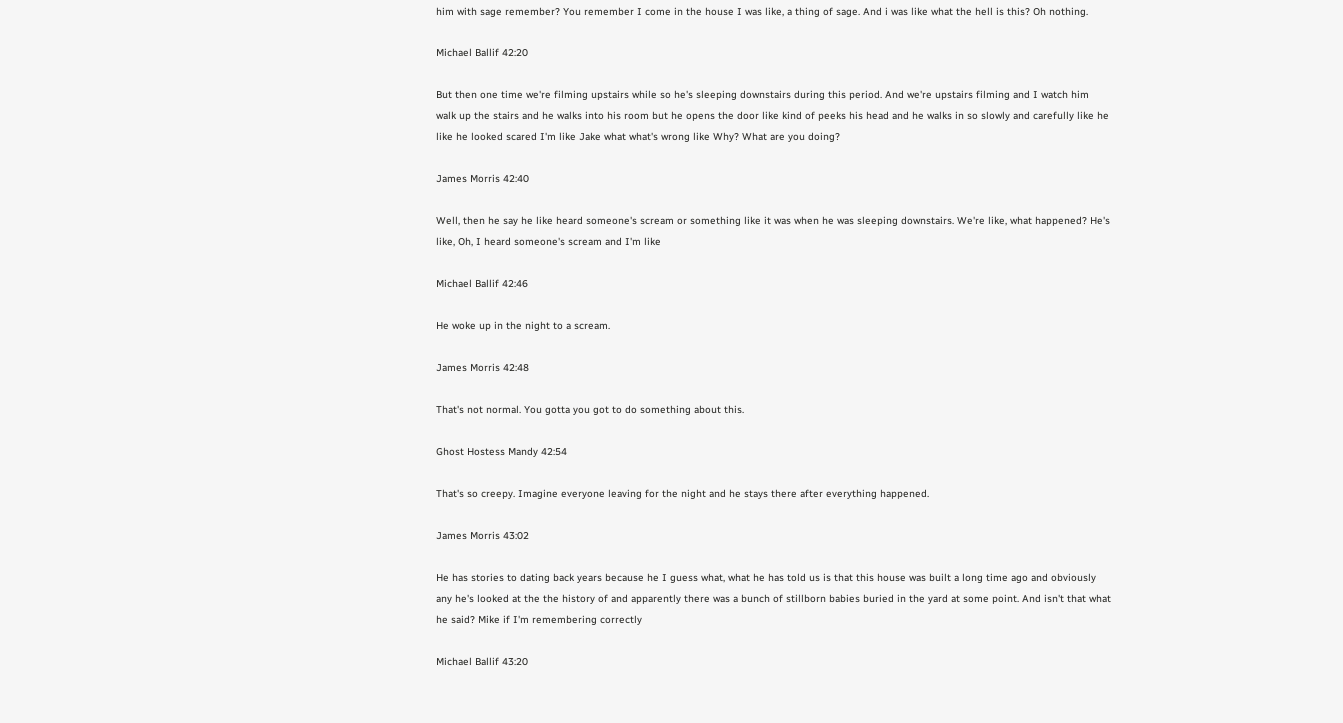him with sage remember? You remember I come in the house I was like, a thing of sage. And i was like what the hell is this? Oh nothing.

Michael Ballif 42:20

But then one time we're filming upstairs while so he's sleeping downstairs during this period. And we're upstairs filming and I watch him walk up the stairs and he walks into his room but he opens the door like kind of peeks his head and he walks in so slowly and carefully like he like he looked scared I'm like Jake what what's wrong like Why? What are you doing?

James Morris 42:40

Well, then he say he like heard someone's scream or something like it was when he was sleeping downstairs. We're like, what happened? He's like, Oh, I heard someone's scream and I'm like

Michael Ballif 42:46

He woke up in the night to a scream.

James Morris 42:48

That's not normal. You gotta you got to do something about this.

Ghost Hostess Mandy 42:54

That's so creepy. Imagine everyone leaving for the night and he stays there after everything happened.

James Morris 43:02

He has stories to dating back years because he I guess what, what he has told us is that this house was built a long time ago and obviously any he's looked at the the history of and apparently there was a bunch of stillborn babies buried in the yard at some point. And isn't that what he said? Mike if I'm remembering correctly

Michael Ballif 43:20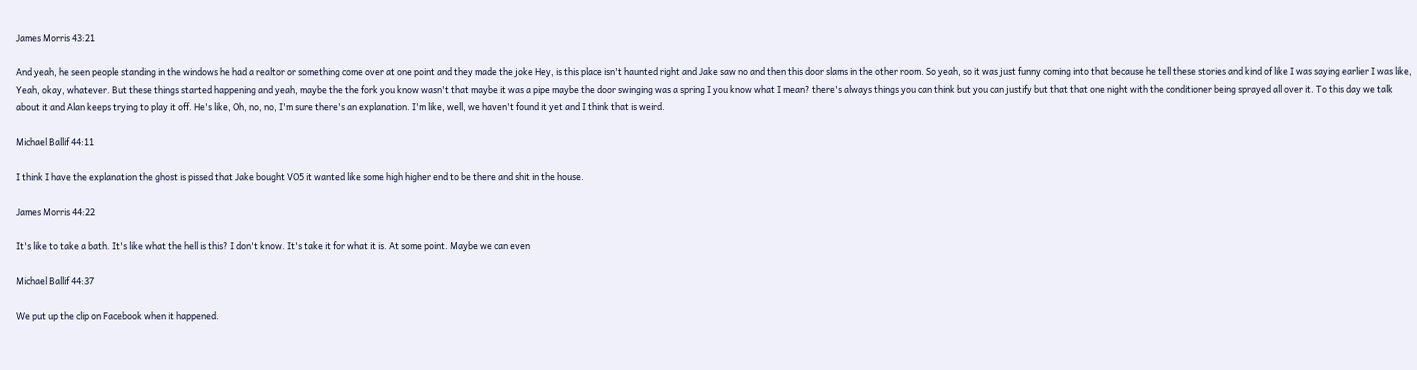James Morris 43:21

And yeah, he seen people standing in the windows he had a realtor or something come over at one point and they made the joke Hey, is this place isn't haunted right and Jake saw no and then this door slams in the other room. So yeah, so it was just funny coming into that because he tell these stories and kind of like I was saying earlier I was like, Yeah, okay, whatever. But these things started happening and yeah, maybe the the fork you know wasn't that maybe it was a pipe maybe the door swinging was a spring I you know what I mean? there's always things you can think but you can justify but that that one night with the conditioner being sprayed all over it. To this day we talk about it and Alan keeps trying to play it off. He's like, Oh, no, no, I'm sure there's an explanation. I'm like, well, we haven't found it yet and I think that is weird.

Michael Ballif 44:11

I think I have the explanation the ghost is pissed that Jake bought VO5 it wanted like some high higher end to be there and shit in the house.

James Morris 44:22

It's like to take a bath. It's like what the hell is this? I don't know. It's take it for what it is. At some point. Maybe we can even

Michael Ballif 44:37

We put up the clip on Facebook when it happened.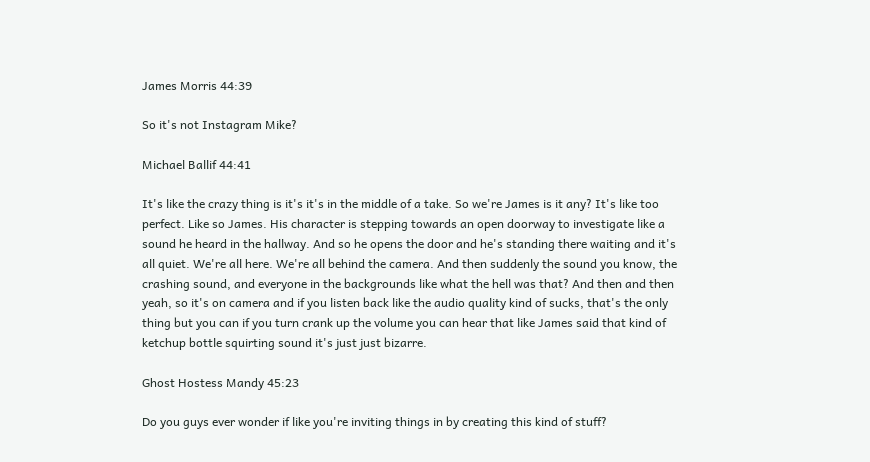James Morris 44:39

So it's not Instagram Mike?

Michael Ballif 44:41

It's like the crazy thing is it's it's in the middle of a take. So we're James is it any? It's like too perfect. Like so James. His character is stepping towards an open doorway to investigate like a sound he heard in the hallway. And so he opens the door and he's standing there waiting and it's all quiet. We're all here. We're all behind the camera. And then suddenly the sound you know, the crashing sound, and everyone in the backgrounds like what the hell was that? And then and then yeah, so it's on camera and if you listen back like the audio quality kind of sucks, that's the only thing but you can if you turn crank up the volume you can hear that like James said that kind of ketchup bottle squirting sound it's just just bizarre.

Ghost Hostess Mandy 45:23

Do you guys ever wonder if like you're inviting things in by creating this kind of stuff?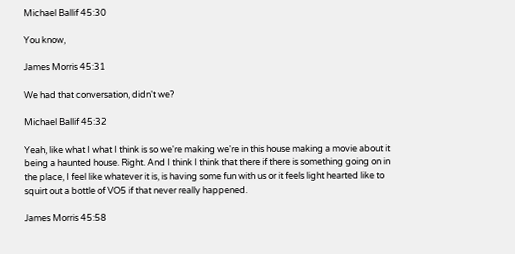Michael Ballif 45:30

You know,

James Morris 45:31

We had that conversation, didn't we?

Michael Ballif 45:32

Yeah, like what I what I think is so we're making we're in this house making a movie about it being a haunted house. Right. And I think I think that there if there is something going on in the place, I feel like whatever it is, is having some fun with us or it feels light hearted like to squirt out a bottle of VO5 if that never really happened.

James Morris 45:58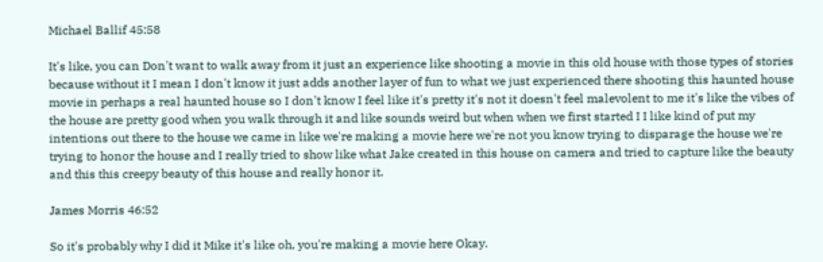Michael Ballif 45:58

It's like, you can Don't want to walk away from it just an experience like shooting a movie in this old house with those types of stories because without it I mean I don't know it just adds another layer of fun to what we just experienced there shooting this haunted house movie in perhaps a real haunted house so I don't know I feel like it's pretty it's not it doesn't feel malevolent to me it's like the vibes of the house are pretty good when you walk through it and like sounds weird but when when we first started I I like kind of put my intentions out there to the house we came in like we're making a movie here we're not you know trying to disparage the house we're trying to honor the house and I really tried to show like what Jake created in this house on camera and tried to capture like the beauty and this this creepy beauty of this house and really honor it.

James Morris 46:52

So it's probably why I did it Mike it's like oh, you're making a movie here Okay.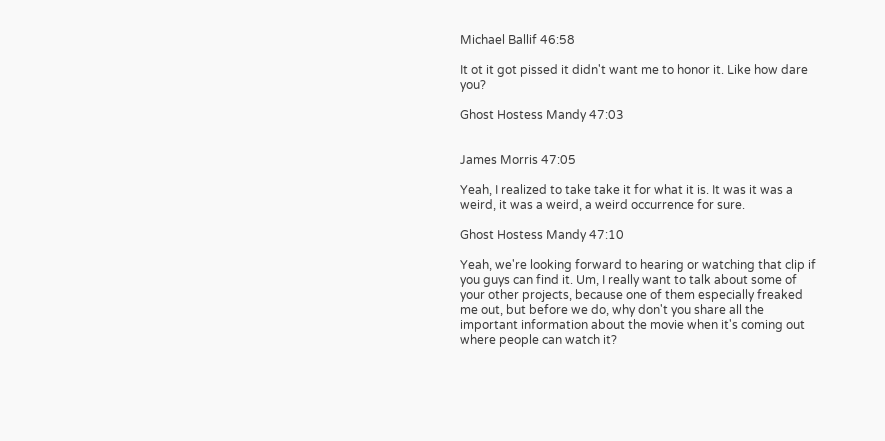Michael Ballif 46:58

It ot it got pissed it didn't want me to honor it. Like how dare you?

Ghost Hostess Mandy 47:03


James Morris 47:05

Yeah, I realized to take take it for what it is. It was it was a weird, it was a weird, a weird occurrence for sure.

Ghost Hostess Mandy 47:10

Yeah, we're looking forward to hearing or watching that clip if you guys can find it. Um, I really want to talk about some of your other projects, because one of them especially freaked me out, but before we do, why don't you share all the important information about the movie when it's coming out where people can watch it?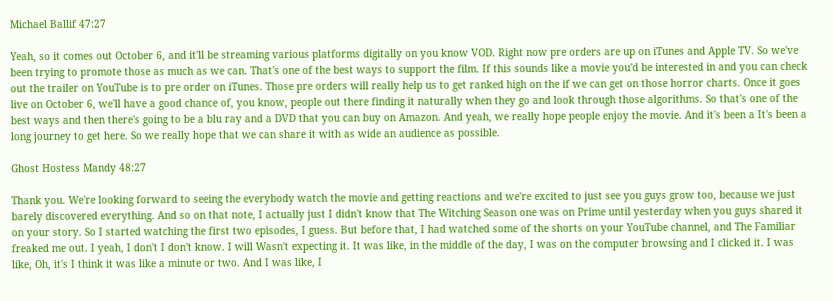Michael Ballif 47:27

Yeah, so it comes out October 6, and it'll be streaming various platforms digitally on you know VOD. Right now pre orders are up on iTunes and Apple TV. So we've been trying to promote those as much as we can. That's one of the best ways to support the film. If this sounds like a movie you'd be interested in and you can check out the trailer on YouTube is to pre order on iTunes. Those pre orders will really help us to get ranked high on the if we can get on those horror charts. Once it goes live on October 6, we'll have a good chance of, you know, people out there finding it naturally when they go and look through those algorithms. So that's one of the best ways and then there's going to be a blu ray and a DVD that you can buy on Amazon. And yeah, we really hope people enjoy the movie. And it's been a It's been a long journey to get here. So we really hope that we can share it with as wide an audience as possible.

Ghost Hostess Mandy 48:27

Thank you. We're looking forward to seeing the everybody watch the movie and getting reactions and we're excited to just see you guys grow too, because we just barely discovered everything. And so on that note, I actually just I didn't know that The Witching Season one was on Prime until yesterday when you guys shared it on your story. So I started watching the first two episodes, I guess. But before that, I had watched some of the shorts on your YouTube channel, and The Familiar freaked me out. I yeah, I don't I don't know. I will Wasn't expecting it. It was like, in the middle of the day, I was on the computer browsing and I clicked it. I was like, Oh, it's I think it was like a minute or two. And I was like, I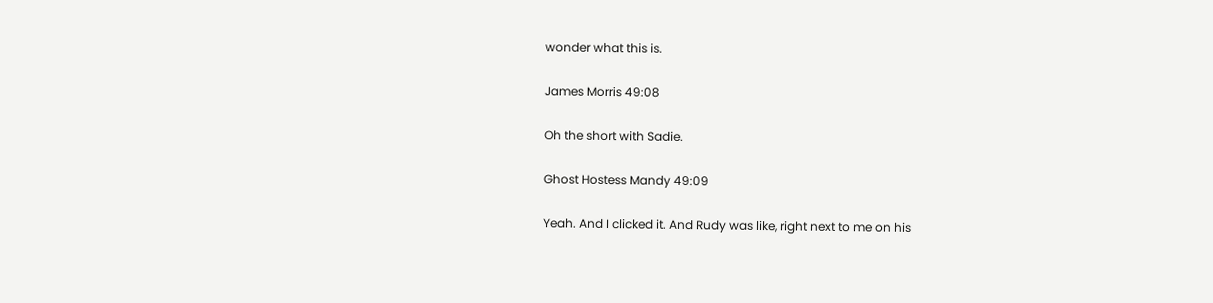wonder what this is.

James Morris 49:08

Oh the short with Sadie.

Ghost Hostess Mandy 49:09

Yeah. And I clicked it. And Rudy was like, right next to me on his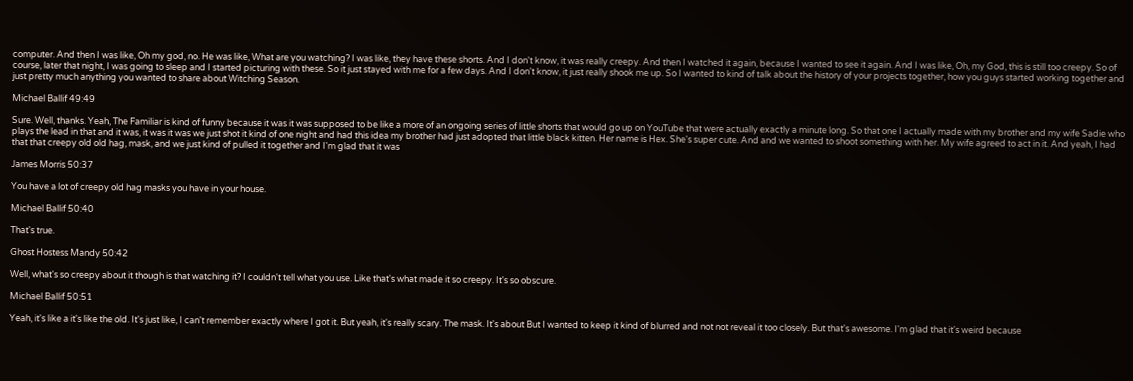computer. And then I was like, Oh my god, no. He was like, What are you watching? I was like, they have these shorts. And I don't know, it was really creepy. And then I watched it again, because I wanted to see it again. And I was like, Oh, my God, this is still too creepy. So of course, later that night, I was going to sleep and I started picturing with these. So it just stayed with me for a few days. And I don't know, it just really shook me up. So I wanted to kind of talk about the history of your projects together, how you guys started working together and just pretty much anything you wanted to share about Witching Season.

Michael Ballif 49:49

Sure. Well, thanks. Yeah, The Familiar is kind of funny because it was it was supposed to be like a more of an ongoing series of little shorts that would go up on YouTube that were actually exactly a minute long. So that one I actually made with my brother and my wife Sadie who plays the lead in that and it was, it was it was we just shot it kind of one night and had this idea my brother had just adopted that little black kitten. Her name is Hex. She's super cute. And and we wanted to shoot something with her. My wife agreed to act in it. And yeah, I had that that creepy old old hag, mask, and we just kind of pulled it together and I'm glad that it was

James Morris 50:37

You have a lot of creepy old hag masks you have in your house.

Michael Ballif 50:40

That's true.

Ghost Hostess Mandy 50:42

Well, what's so creepy about it though is that watching it? I couldn't tell what you use. Like that's what made it so creepy. It's so obscure.

Michael Ballif 50:51

Yeah, it's like a it's like the old. It's just like, I can't remember exactly where I got it. But yeah, it's really scary. The mask. It's about But I wanted to keep it kind of blurred and not not reveal it too closely. But that's awesome. I'm glad that it's weird because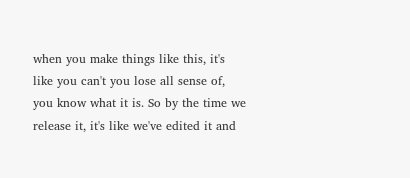when you make things like this, it's like you can't you lose all sense of, you know what it is. So by the time we release it, it's like we've edited it and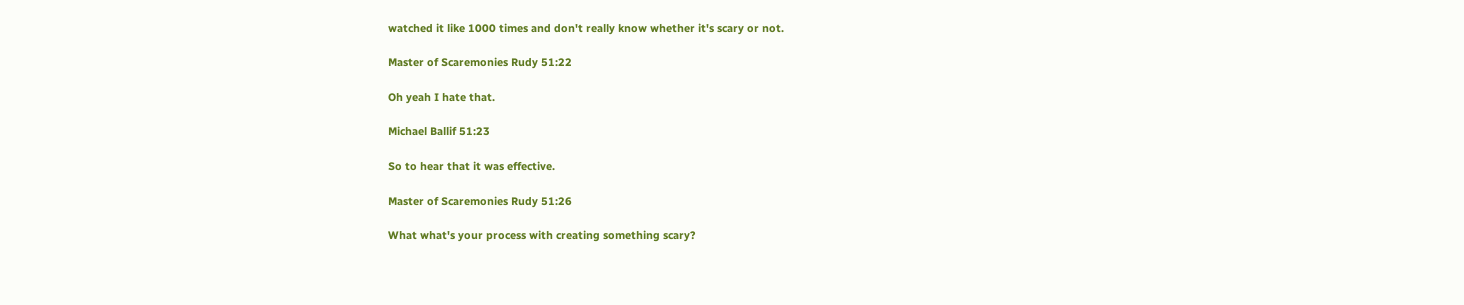watched it like 1000 times and don't really know whether it's scary or not.

Master of Scaremonies Rudy 51:22

Oh yeah I hate that.

Michael Ballif 51:23

So to hear that it was effective.

Master of Scaremonies Rudy 51:26

What what's your process with creating something scary?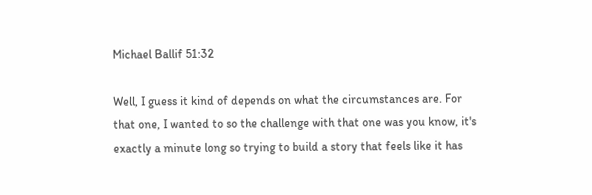Michael Ballif 51:32

Well, I guess it kind of depends on what the circumstances are. For that one, I wanted to so the challenge with that one was you know, it's exactly a minute long so trying to build a story that feels like it has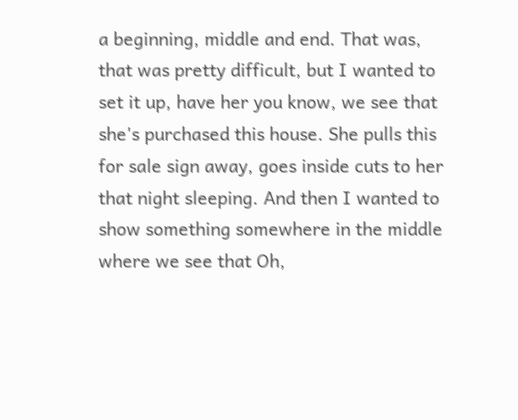a beginning, middle and end. That was, that was pretty difficult, but I wanted to set it up, have her you know, we see that she's purchased this house. She pulls this for sale sign away, goes inside cuts to her that night sleeping. And then I wanted to show something somewhere in the middle where we see that Oh,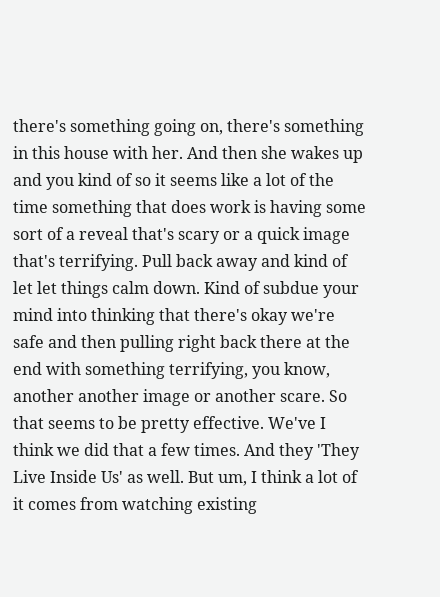there's something going on, there's something in this house with her. And then she wakes up and you kind of so it seems like a lot of the time something that does work is having some sort of a reveal that's scary or a quick image that's terrifying. Pull back away and kind of let let things calm down. Kind of subdue your mind into thinking that there's okay we're safe and then pulling right back there at the end with something terrifying, you know, another another image or another scare. So that seems to be pretty effective. We've I think we did that a few times. And they 'They Live Inside Us' as well. But um, I think a lot of it comes from watching existing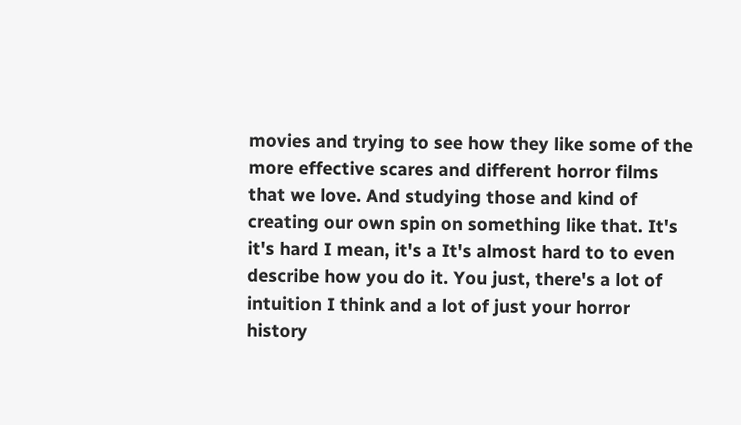movies and trying to see how they like some of the more effective scares and different horror films that we love. And studying those and kind of creating our own spin on something like that. It's it's hard I mean, it's a It's almost hard to to even describe how you do it. You just, there's a lot of intuition I think and a lot of just your horror history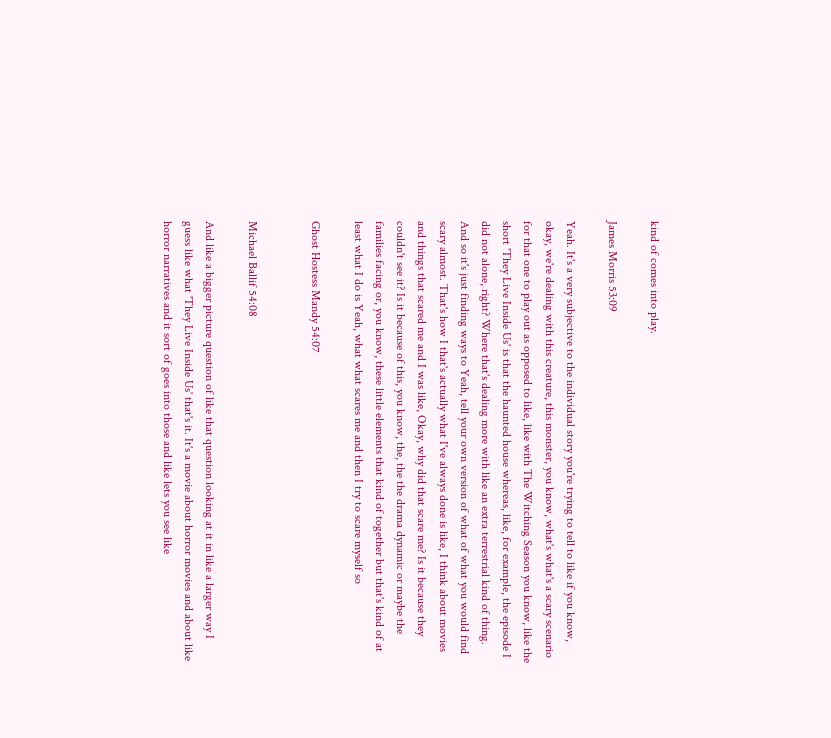kind of comes into play.

James Morris 53:09

Yeah. It's a very subjective to the individual story you're trying to tell to like if you know, okay, we're dealing with this creature, this monster, you know, what's what's a scary scenario for that one to play out as opposed to like, like with The Witching Season you know, like the short 'They Live Inside Us' is that the haunted house whereas, like, for example, the episode I did not alone, right? Where that's dealing more with like an extra terrestrial kind of thing. And so it's just finding ways to Yeah, tell your own version of what of what you would find scary almost. That's how I that's actually what I've always done is like, I think about movies and things that scared me and I was like, Okay, why did that scare me? Is it because they couldn't see it? Is it because of this, you know, the, the the drama dynamic or maybe the families facing or, you know, these little elements that kind of together but that's kind of at least what I do is Yeah, what what scares me and then I try to scare myself so

Ghost Hostess Mandy 54:07


Michael Ballif 54:08

And like a bigger picture question of like that question looking at it in like a larger way I guess like what 'They Live Inside Us' that's it. It's a movie about horror movies and about like horror narratives and it sort of goes into those and like lets you see like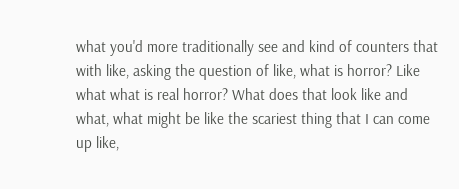what you'd more traditionally see and kind of counters that with like, asking the question of like, what is horror? Like what what is real horror? What does that look like and what, what might be like the scariest thing that I can come up like,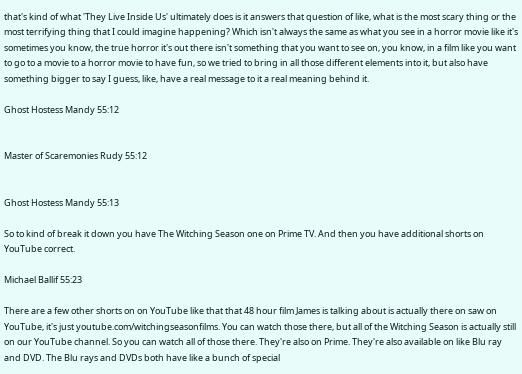that's kind of what 'They Live Inside Us' ultimately does is it answers that question of like, what is the most scary thing or the most terrifying thing that I could imagine happening? Which isn't always the same as what you see in a horror movie like it's sometimes you know, the true horror it's out there isn't something that you want to see on, you know, in a film like you want to go to a movie to a horror movie to have fun, so we tried to bring in all those different elements into it, but also have something bigger to say I guess, like, have a real message to it a real meaning behind it.

Ghost Hostess Mandy 55:12


Master of Scaremonies Rudy 55:12


Ghost Hostess Mandy 55:13

So to kind of break it down you have The Witching Season one on Prime TV. And then you have additional shorts on YouTube correct.

Michael Ballif 55:23

There are a few other shorts on on YouTube like that that 48 hour film James is talking about is actually there on saw on YouTube, it's just youtube.com/witchingseasonfilms. You can watch those there, but all of the Witching Season is actually still on our YouTube channel. So you can watch all of those there. They're also on Prime. They're also available on like Blu ray and DVD. The Blu rays and DVDs both have like a bunch of special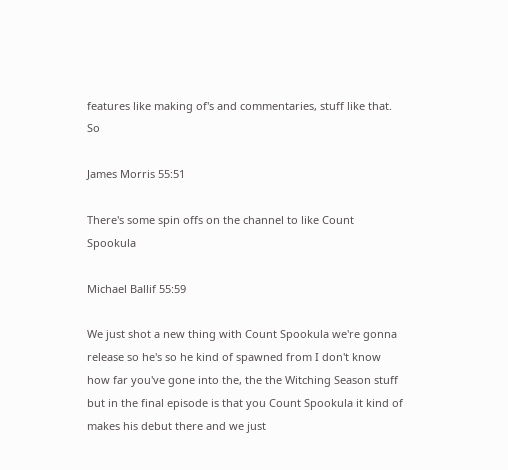features like making of's and commentaries, stuff like that. So

James Morris 55:51

There's some spin offs on the channel to like Count Spookula

Michael Ballif 55:59

We just shot a new thing with Count Spookula we're gonna release so he's so he kind of spawned from I don't know how far you've gone into the, the the Witching Season stuff but in the final episode is that you Count Spookula it kind of makes his debut there and we just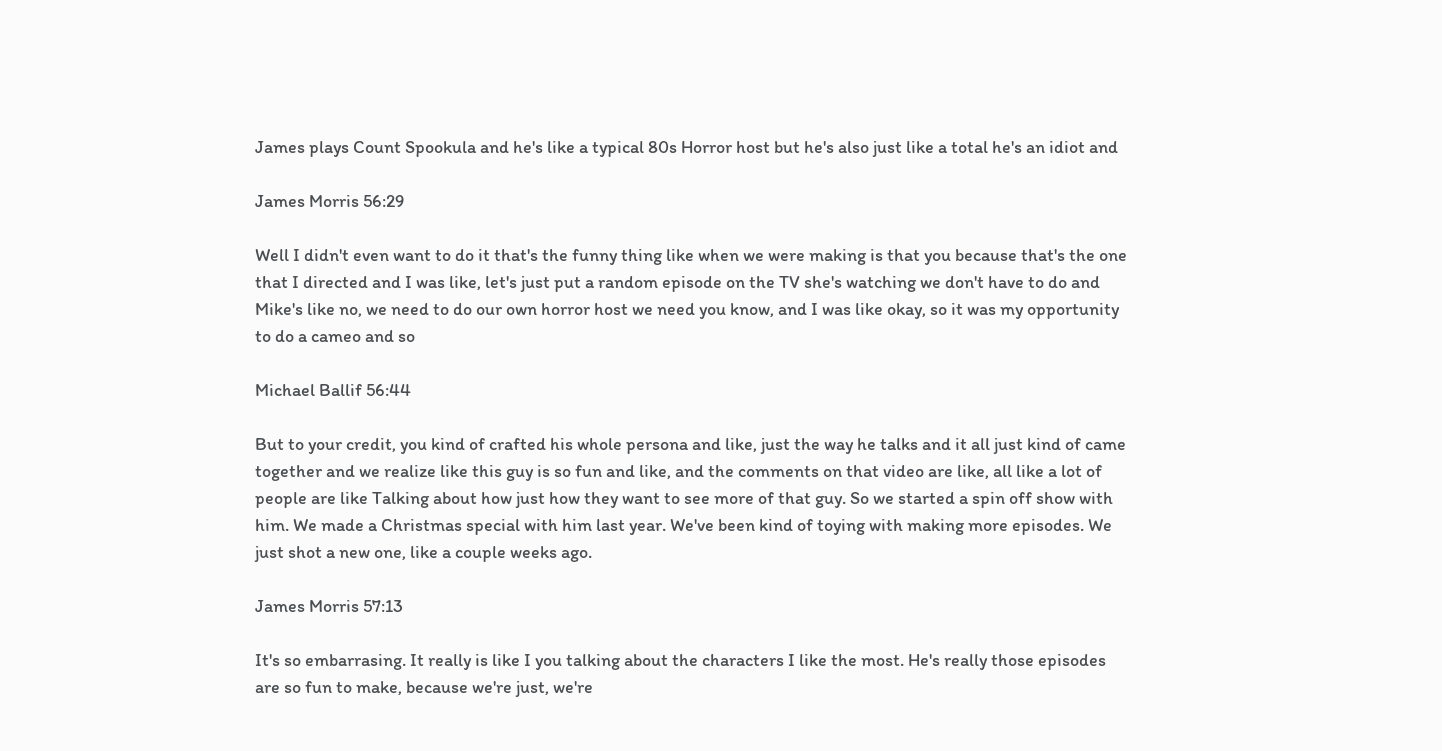James plays Count Spookula and he's like a typical 80s Horror host but he's also just like a total he's an idiot and

James Morris 56:29

Well I didn't even want to do it that's the funny thing like when we were making is that you because that's the one that I directed and I was like, let's just put a random episode on the TV she's watching we don't have to do and Mike's like no, we need to do our own horror host we need you know, and I was like okay, so it was my opportunity to do a cameo and so

Michael Ballif 56:44

But to your credit, you kind of crafted his whole persona and like, just the way he talks and it all just kind of came together and we realize like this guy is so fun and like, and the comments on that video are like, all like a lot of people are like Talking about how just how they want to see more of that guy. So we started a spin off show with him. We made a Christmas special with him last year. We've been kind of toying with making more episodes. We just shot a new one, like a couple weeks ago.

James Morris 57:13

It's so embarrasing. It really is like I you talking about the characters I like the most. He's really those episodes are so fun to make, because we're just, we're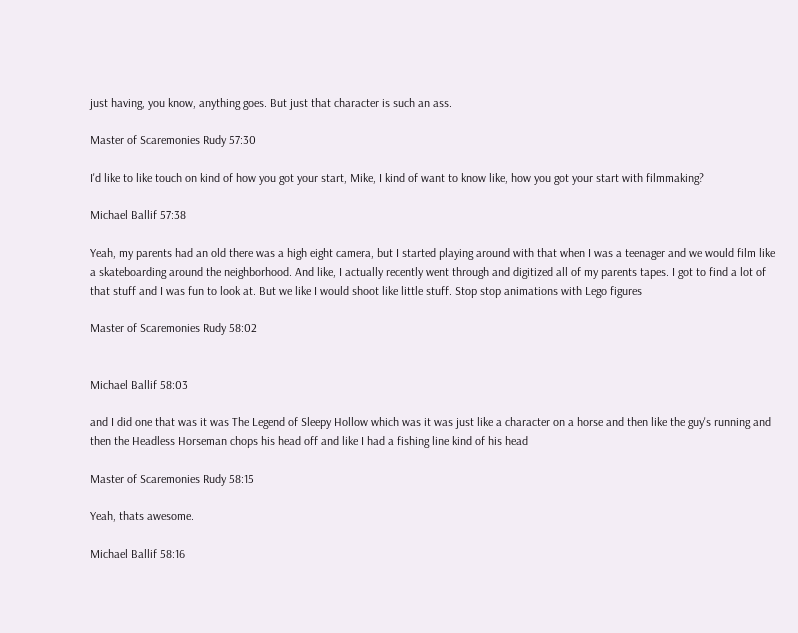just having, you know, anything goes. But just that character is such an ass.

Master of Scaremonies Rudy 57:30

I'd like to like touch on kind of how you got your start, Mike, I kind of want to know like, how you got your start with filmmaking?

Michael Ballif 57:38

Yeah, my parents had an old there was a high eight camera, but I started playing around with that when I was a teenager and we would film like a skateboarding around the neighborhood. And like, I actually recently went through and digitized all of my parents tapes. I got to find a lot of that stuff and I was fun to look at. But we like I would shoot like little stuff. Stop stop animations with Lego figures

Master of Scaremonies Rudy 58:02


Michael Ballif 58:03

and I did one that was it was The Legend of Sleepy Hollow which was it was just like a character on a horse and then like the guy's running and then the Headless Horseman chops his head off and like I had a fishing line kind of his head

Master of Scaremonies Rudy 58:15

Yeah, thats awesome.

Michael Ballif 58:16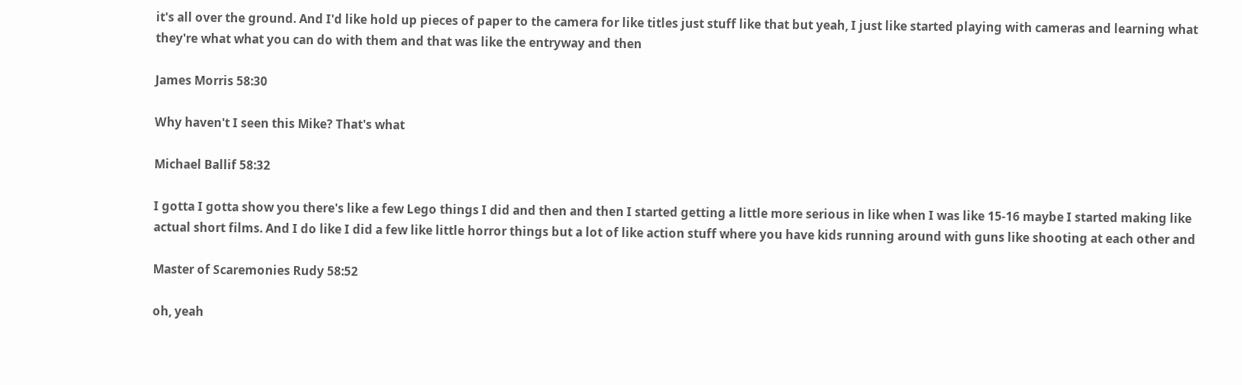it's all over the ground. And I'd like hold up pieces of paper to the camera for like titles just stuff like that but yeah, I just like started playing with cameras and learning what they're what what you can do with them and that was like the entryway and then

James Morris 58:30

Why haven't I seen this Mike? That's what

Michael Ballif 58:32

I gotta I gotta show you there's like a few Lego things I did and then and then I started getting a little more serious in like when I was like 15-16 maybe I started making like actual short films. And I do like I did a few like little horror things but a lot of like action stuff where you have kids running around with guns like shooting at each other and

Master of Scaremonies Rudy 58:52

oh, yeah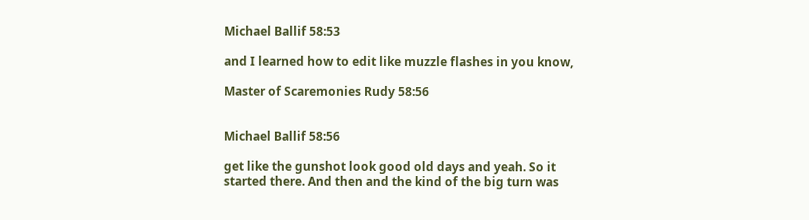Michael Ballif 58:53

and I learned how to edit like muzzle flashes in you know,

Master of Scaremonies Rudy 58:56


Michael Ballif 58:56

get like the gunshot look good old days and yeah. So it started there. And then and the kind of the big turn was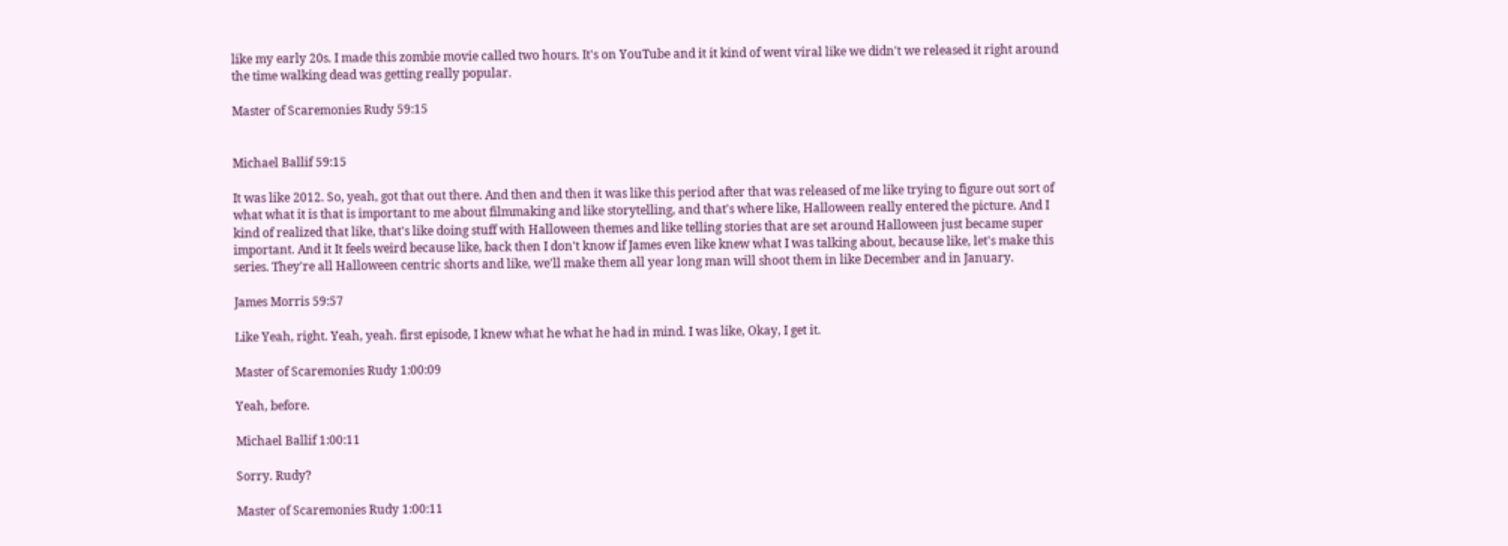like my early 20s. I made this zombie movie called two hours. It's on YouTube and it it kind of went viral like we didn't we released it right around the time walking dead was getting really popular.

Master of Scaremonies Rudy 59:15


Michael Ballif 59:15

It was like 2012. So, yeah, got that out there. And then and then it was like this period after that was released of me like trying to figure out sort of what what it is that is important to me about filmmaking and like storytelling, and that's where like, Halloween really entered the picture. And I kind of realized that like, that's like doing stuff with Halloween themes and like telling stories that are set around Halloween just became super important. And it It feels weird because like, back then I don't know if James even like knew what I was talking about, because like, let's make this series. They're all Halloween centric shorts and like, we'll make them all year long man will shoot them in like December and in January.

James Morris 59:57

Like Yeah, right. Yeah, yeah. first episode, I knew what he what he had in mind. I was like, Okay, I get it.

Master of Scaremonies Rudy 1:00:09

Yeah, before.

Michael Ballif 1:00:11

Sorry. Rudy?

Master of Scaremonies Rudy 1:00:11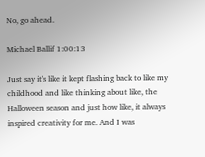No, go ahead.

Michael Ballif 1:00:13

Just say it's like it kept flashing back to like my childhood and like thinking about like, the Halloween season and just how like, it always inspired creativity for me. And I was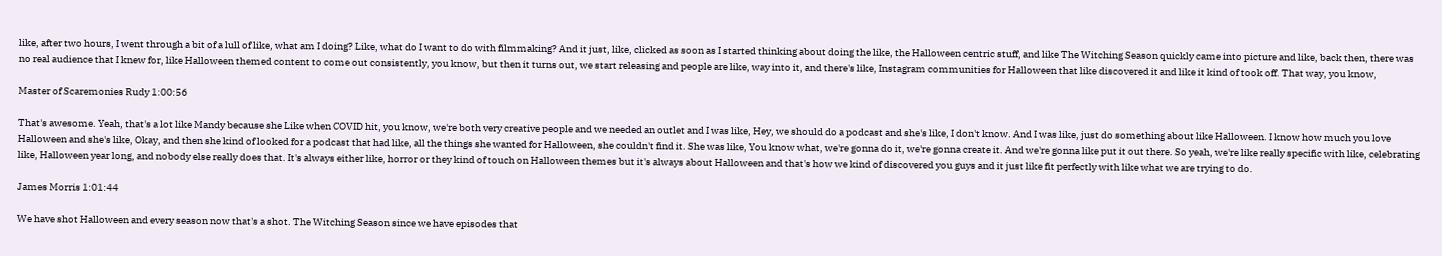like, after two hours, I went through a bit of a lull of like, what am I doing? Like, what do I want to do with filmmaking? And it just, like, clicked as soon as I started thinking about doing the like, the Halloween centric stuff, and like The Witching Season quickly came into picture and like, back then, there was no real audience that I knew for, like Halloween themed content to come out consistently, you know, but then it turns out, we start releasing and people are like, way into it, and there's like, Instagram communities for Halloween that like discovered it and like it kind of took off. That way, you know,

Master of Scaremonies Rudy 1:00:56

That's awesome. Yeah, that's a lot like Mandy because she Like when COVID hit, you know, we're both very creative people and we needed an outlet and I was like, Hey, we should do a podcast and she's like, I don't know. And I was like, just do something about like Halloween. I know how much you love Halloween and she's like, Okay, and then she kind of looked for a podcast that had like, all the things she wanted for Halloween, she couldn't find it. She was like, You know what, we're gonna do it, we're gonna create it. And we're gonna like put it out there. So yeah, we're like really specific with like, celebrating like, Halloween year long, and nobody else really does that. It's always either like, horror or they kind of touch on Halloween themes but it's always about Halloween and that's how we kind of discovered you guys and it just like fit perfectly with like what we are trying to do.

James Morris 1:01:44

We have shot Halloween and every season now that's a shot. The Witching Season since we have episodes that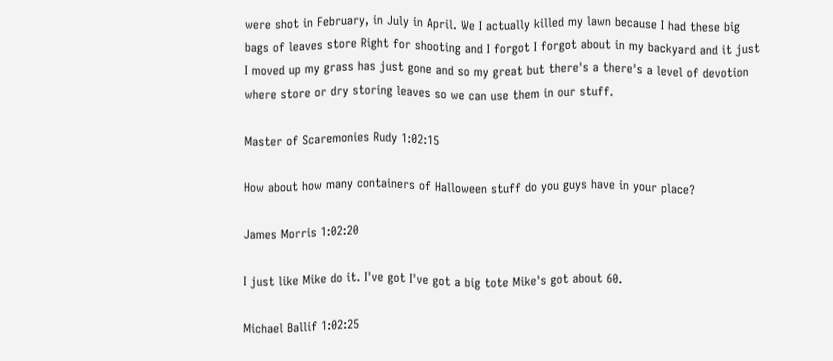were shot in February, in July in April. We I actually killed my lawn because I had these big bags of leaves store Right for shooting and I forgot I forgot about in my backyard and it just I moved up my grass has just gone and so my great but there's a there's a level of devotion where store or dry storing leaves so we can use them in our stuff.

Master of Scaremonies Rudy 1:02:15

How about how many containers of Halloween stuff do you guys have in your place?

James Morris 1:02:20

I just like Mike do it. I've got I've got a big tote Mike's got about 60.

Michael Ballif 1:02:25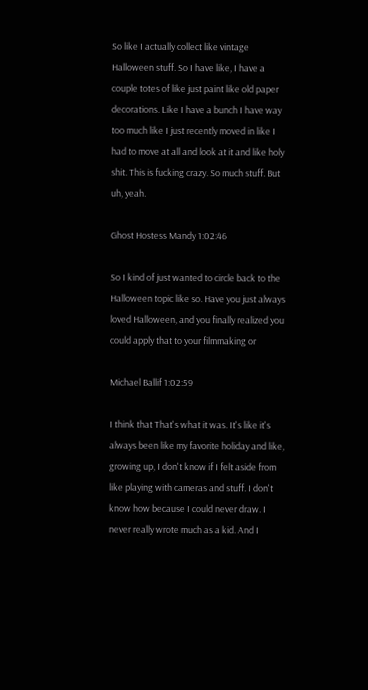So like I actually collect like vintage Halloween stuff. So I have like, I have a couple totes of like just paint like old paper decorations. Like I have a bunch I have way too much like I just recently moved in like I had to move at all and look at it and like holy shit. This is fucking crazy. So much stuff. But uh, yeah.

Ghost Hostess Mandy 1:02:46

So I kind of just wanted to circle back to the Halloween topic like so. Have you just always loved Halloween, and you finally realized you could apply that to your filmmaking or

Michael Ballif 1:02:59

I think that That's what it was. It's like it's always been like my favorite holiday and like, growing up, I don't know if I felt aside from like playing with cameras and stuff. I don't know how because I could never draw. I never really wrote much as a kid. And I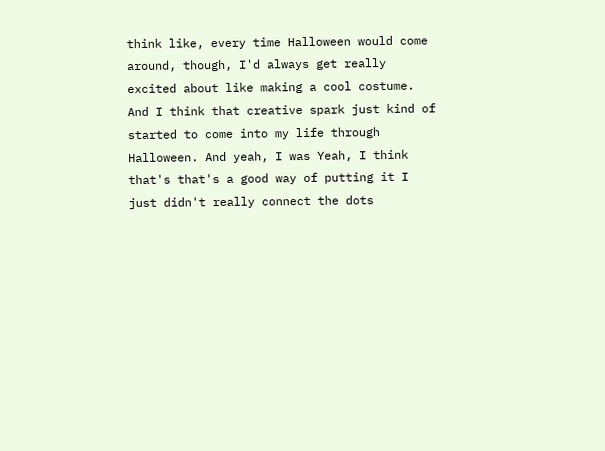think like, every time Halloween would come around, though, I'd always get really excited about like making a cool costume. And I think that creative spark just kind of started to come into my life through Halloween. And yeah, I was Yeah, I think that's that's a good way of putting it I just didn't really connect the dots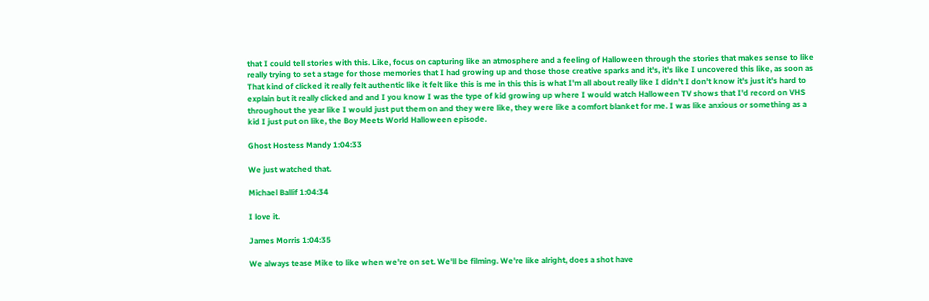that I could tell stories with this. Like, focus on capturing like an atmosphere and a feeling of Halloween through the stories that makes sense to like really trying to set a stage for those memories that I had growing up and those those creative sparks and it's, it's like I uncovered this like, as soon as That kind of clicked it really felt authentic like it felt like this is me in this this is what I'm all about really like I didn't I don't know it's just it's hard to explain but it really clicked and and I you know I was the type of kid growing up where I would watch Halloween TV shows that I'd record on VHS throughout the year like I would just put them on and they were like, they were like a comfort blanket for me. I was like anxious or something as a kid I just put on like, the Boy Meets World Halloween episode.

Ghost Hostess Mandy 1:04:33

We just watched that.

Michael Ballif 1:04:34

I love it.

James Morris 1:04:35

We always tease Mike to like when we're on set. We'll be filming. We're like alright, does a shot have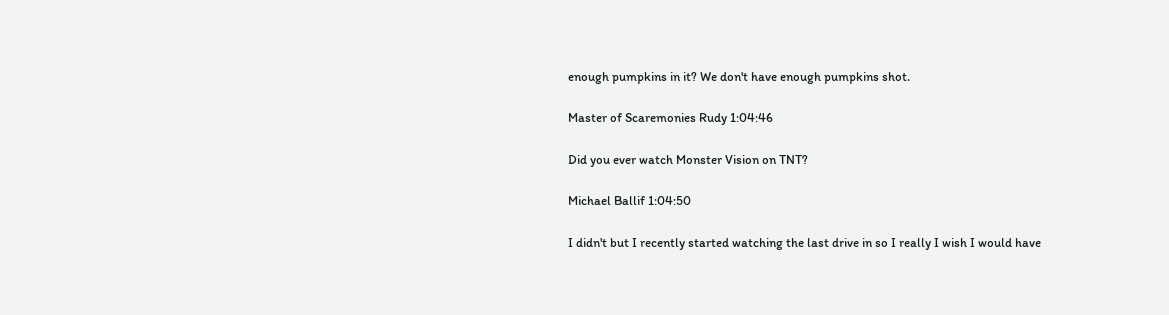enough pumpkins in it? We don't have enough pumpkins shot.

Master of Scaremonies Rudy 1:04:46

Did you ever watch Monster Vision on TNT?

Michael Ballif 1:04:50

I didn't but I recently started watching the last drive in so I really I wish I would have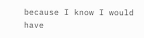because I know I would have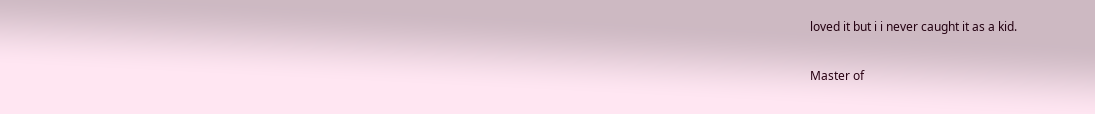loved it but i i never caught it as a kid.

Master of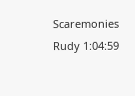Scaremonies Rudy 1:04:59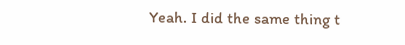Yeah. I did the same thing t